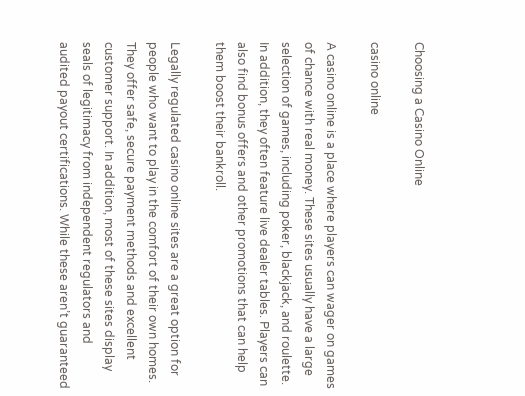Choosing a Casino Online

casino online

A casino online is a place where players can wager on games of chance with real money. These sites usually have a large selection of games, including poker, blackjack, and roulette. In addition, they often feature live dealer tables. Players can also find bonus offers and other promotions that can help them boost their bankroll.

Legally regulated casino online sites are a great option for people who want to play in the comfort of their own homes. They offer safe, secure payment methods and excellent customer support. In addition, most of these sites display seals of legitimacy from independent regulators and audited payout certifications. While these aren’t guaranteed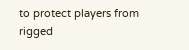to protect players from rigged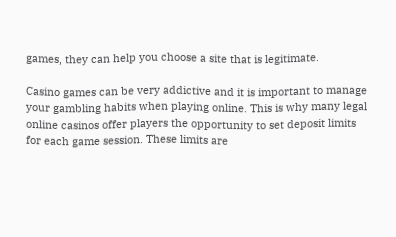games, they can help you choose a site that is legitimate.

Casino games can be very addictive and it is important to manage your gambling habits when playing online. This is why many legal online casinos offer players the opportunity to set deposit limits for each game session. These limits are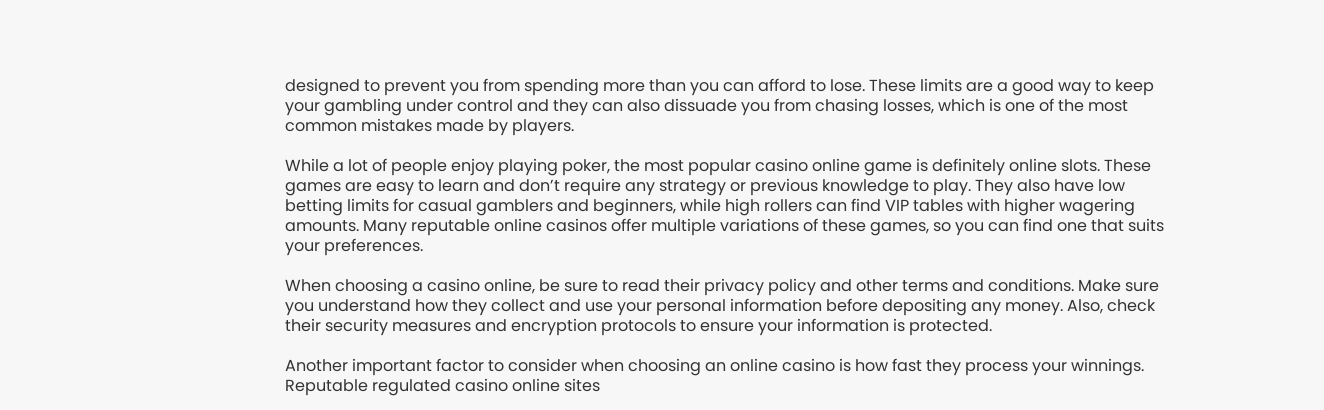designed to prevent you from spending more than you can afford to lose. These limits are a good way to keep your gambling under control and they can also dissuade you from chasing losses, which is one of the most common mistakes made by players.

While a lot of people enjoy playing poker, the most popular casino online game is definitely online slots. These games are easy to learn and don’t require any strategy or previous knowledge to play. They also have low betting limits for casual gamblers and beginners, while high rollers can find VIP tables with higher wagering amounts. Many reputable online casinos offer multiple variations of these games, so you can find one that suits your preferences.

When choosing a casino online, be sure to read their privacy policy and other terms and conditions. Make sure you understand how they collect and use your personal information before depositing any money. Also, check their security measures and encryption protocols to ensure your information is protected.

Another important factor to consider when choosing an online casino is how fast they process your winnings. Reputable regulated casino online sites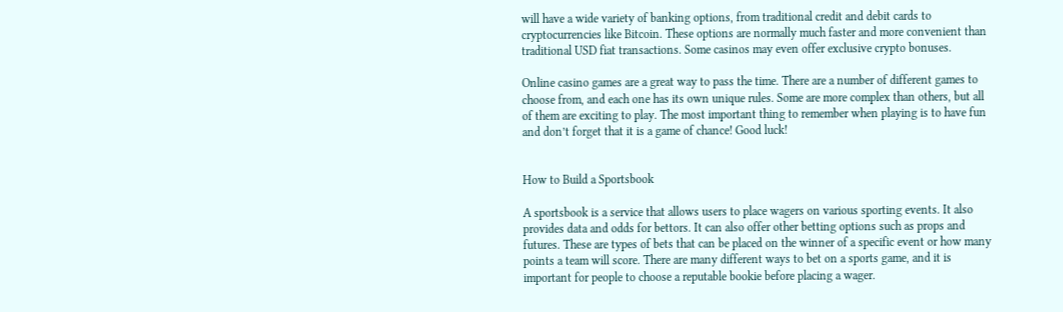will have a wide variety of banking options, from traditional credit and debit cards to cryptocurrencies like Bitcoin. These options are normally much faster and more convenient than traditional USD fiat transactions. Some casinos may even offer exclusive crypto bonuses.

Online casino games are a great way to pass the time. There are a number of different games to choose from, and each one has its own unique rules. Some are more complex than others, but all of them are exciting to play. The most important thing to remember when playing is to have fun and don’t forget that it is a game of chance! Good luck!


How to Build a Sportsbook

A sportsbook is a service that allows users to place wagers on various sporting events. It also provides data and odds for bettors. It can also offer other betting options such as props and futures. These are types of bets that can be placed on the winner of a specific event or how many points a team will score. There are many different ways to bet on a sports game, and it is important for people to choose a reputable bookie before placing a wager.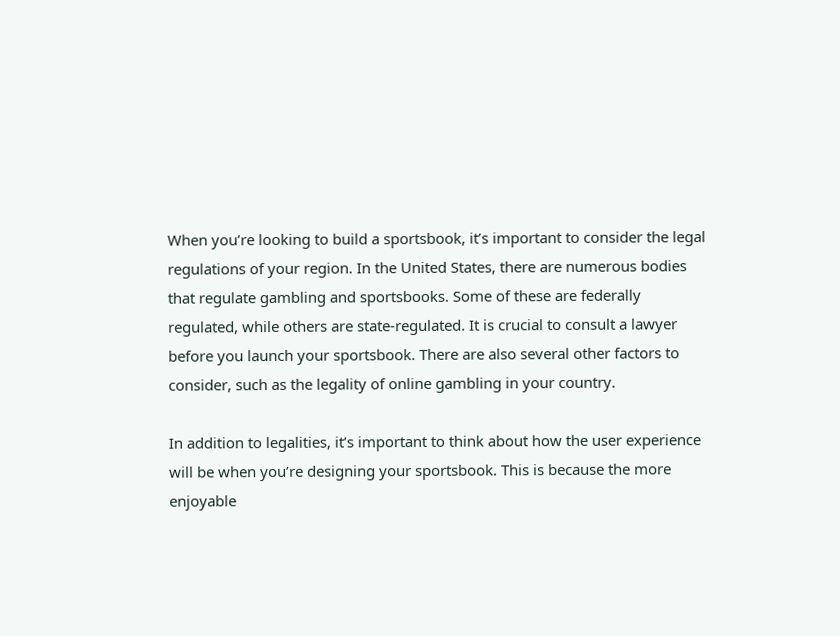When you’re looking to build a sportsbook, it’s important to consider the legal regulations of your region. In the United States, there are numerous bodies that regulate gambling and sportsbooks. Some of these are federally regulated, while others are state-regulated. It is crucial to consult a lawyer before you launch your sportsbook. There are also several other factors to consider, such as the legality of online gambling in your country.

In addition to legalities, it’s important to think about how the user experience will be when you’re designing your sportsbook. This is because the more enjoyable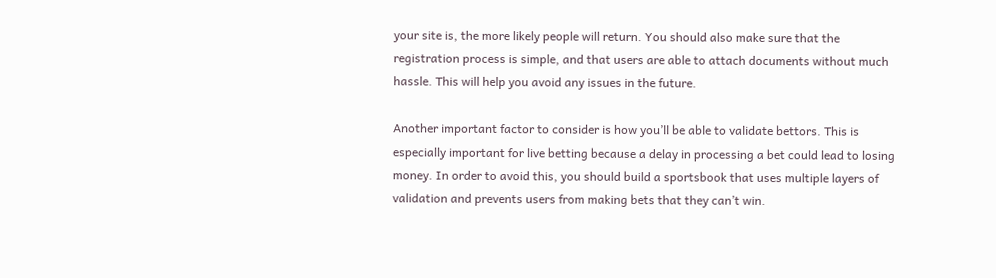your site is, the more likely people will return. You should also make sure that the registration process is simple, and that users are able to attach documents without much hassle. This will help you avoid any issues in the future.

Another important factor to consider is how you’ll be able to validate bettors. This is especially important for live betting because a delay in processing a bet could lead to losing money. In order to avoid this, you should build a sportsbook that uses multiple layers of validation and prevents users from making bets that they can’t win.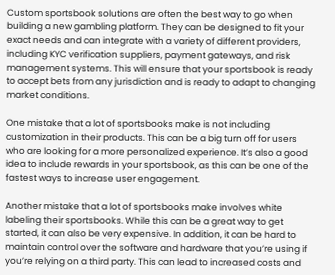Custom sportsbook solutions are often the best way to go when building a new gambling platform. They can be designed to fit your exact needs and can integrate with a variety of different providers, including KYC verification suppliers, payment gateways, and risk management systems. This will ensure that your sportsbook is ready to accept bets from any jurisdiction and is ready to adapt to changing market conditions.

One mistake that a lot of sportsbooks make is not including customization in their products. This can be a big turn off for users who are looking for a more personalized experience. It’s also a good idea to include rewards in your sportsbook, as this can be one of the fastest ways to increase user engagement.

Another mistake that a lot of sportsbooks make involves white labeling their sportsbooks. While this can be a great way to get started, it can also be very expensive. In addition, it can be hard to maintain control over the software and hardware that you’re using if you’re relying on a third party. This can lead to increased costs and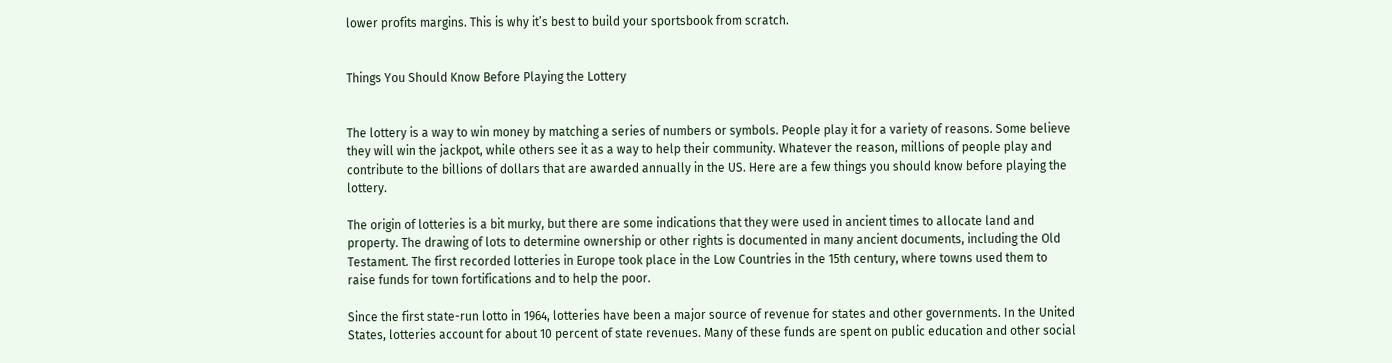lower profits margins. This is why it’s best to build your sportsbook from scratch.


Things You Should Know Before Playing the Lottery


The lottery is a way to win money by matching a series of numbers or symbols. People play it for a variety of reasons. Some believe they will win the jackpot, while others see it as a way to help their community. Whatever the reason, millions of people play and contribute to the billions of dollars that are awarded annually in the US. Here are a few things you should know before playing the lottery.

The origin of lotteries is a bit murky, but there are some indications that they were used in ancient times to allocate land and property. The drawing of lots to determine ownership or other rights is documented in many ancient documents, including the Old Testament. The first recorded lotteries in Europe took place in the Low Countries in the 15th century, where towns used them to raise funds for town fortifications and to help the poor.

Since the first state-run lotto in 1964, lotteries have been a major source of revenue for states and other governments. In the United States, lotteries account for about 10 percent of state revenues. Many of these funds are spent on public education and other social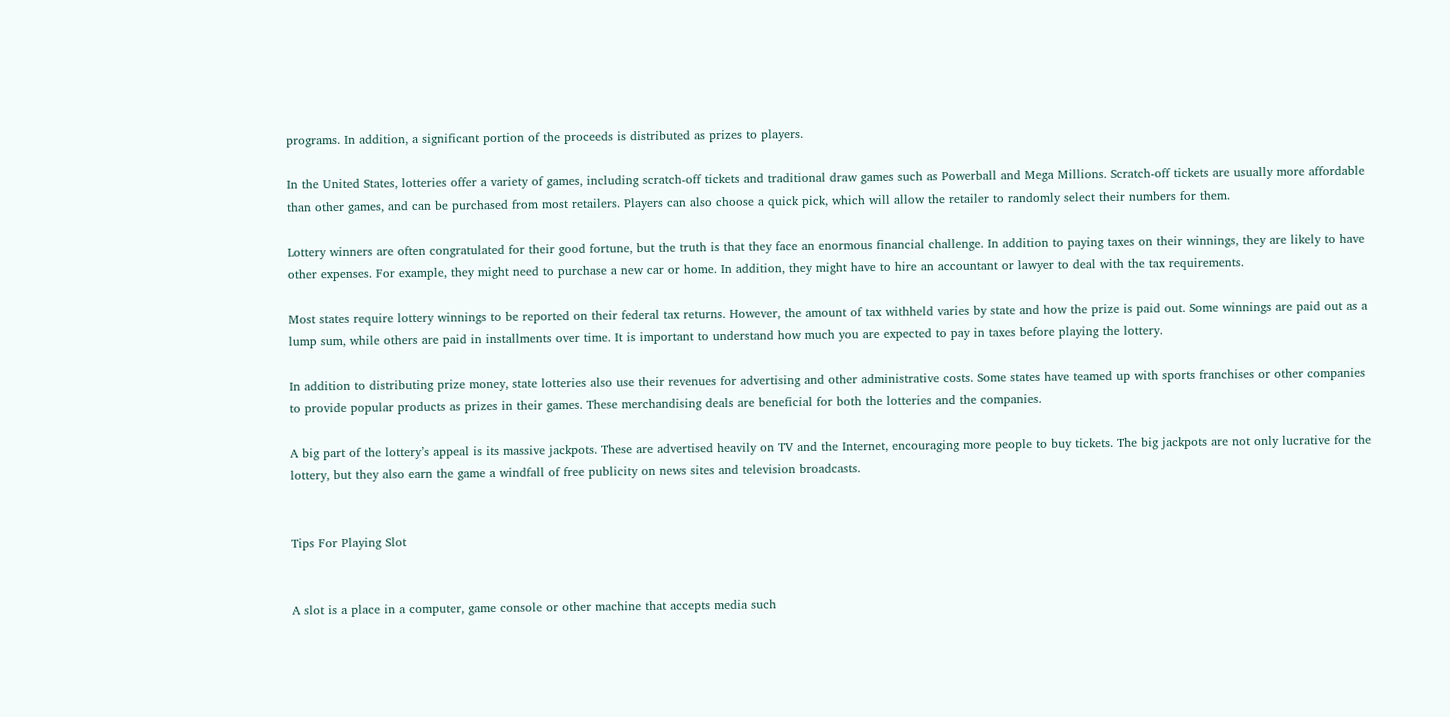programs. In addition, a significant portion of the proceeds is distributed as prizes to players.

In the United States, lotteries offer a variety of games, including scratch-off tickets and traditional draw games such as Powerball and Mega Millions. Scratch-off tickets are usually more affordable than other games, and can be purchased from most retailers. Players can also choose a quick pick, which will allow the retailer to randomly select their numbers for them.

Lottery winners are often congratulated for their good fortune, but the truth is that they face an enormous financial challenge. In addition to paying taxes on their winnings, they are likely to have other expenses. For example, they might need to purchase a new car or home. In addition, they might have to hire an accountant or lawyer to deal with the tax requirements.

Most states require lottery winnings to be reported on their federal tax returns. However, the amount of tax withheld varies by state and how the prize is paid out. Some winnings are paid out as a lump sum, while others are paid in installments over time. It is important to understand how much you are expected to pay in taxes before playing the lottery.

In addition to distributing prize money, state lotteries also use their revenues for advertising and other administrative costs. Some states have teamed up with sports franchises or other companies to provide popular products as prizes in their games. These merchandising deals are beneficial for both the lotteries and the companies.

A big part of the lottery’s appeal is its massive jackpots. These are advertised heavily on TV and the Internet, encouraging more people to buy tickets. The big jackpots are not only lucrative for the lottery, but they also earn the game a windfall of free publicity on news sites and television broadcasts.


Tips For Playing Slot


A slot is a place in a computer, game console or other machine that accepts media such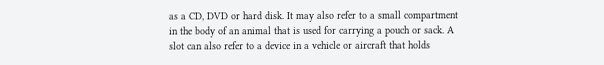as a CD, DVD or hard disk. It may also refer to a small compartment in the body of an animal that is used for carrying a pouch or sack. A slot can also refer to a device in a vehicle or aircraft that holds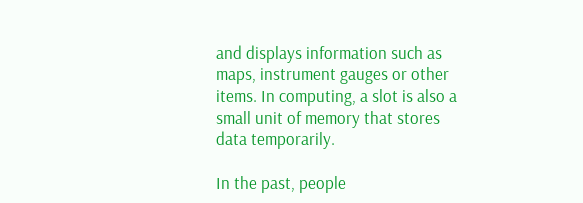and displays information such as maps, instrument gauges or other items. In computing, a slot is also a small unit of memory that stores data temporarily.

In the past, people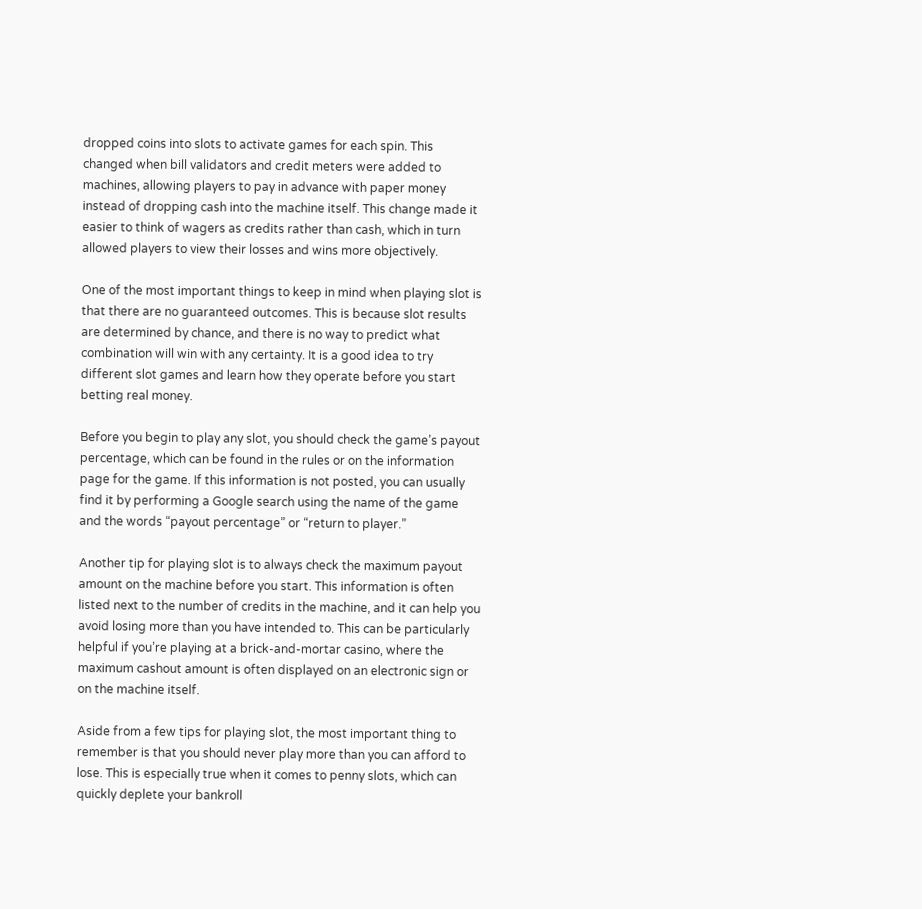dropped coins into slots to activate games for each spin. This changed when bill validators and credit meters were added to machines, allowing players to pay in advance with paper money instead of dropping cash into the machine itself. This change made it easier to think of wagers as credits rather than cash, which in turn allowed players to view their losses and wins more objectively.

One of the most important things to keep in mind when playing slot is that there are no guaranteed outcomes. This is because slot results are determined by chance, and there is no way to predict what combination will win with any certainty. It is a good idea to try different slot games and learn how they operate before you start betting real money.

Before you begin to play any slot, you should check the game’s payout percentage, which can be found in the rules or on the information page for the game. If this information is not posted, you can usually find it by performing a Google search using the name of the game and the words “payout percentage” or “return to player.”

Another tip for playing slot is to always check the maximum payout amount on the machine before you start. This information is often listed next to the number of credits in the machine, and it can help you avoid losing more than you have intended to. This can be particularly helpful if you’re playing at a brick-and-mortar casino, where the maximum cashout amount is often displayed on an electronic sign or on the machine itself.

Aside from a few tips for playing slot, the most important thing to remember is that you should never play more than you can afford to lose. This is especially true when it comes to penny slots, which can quickly deplete your bankroll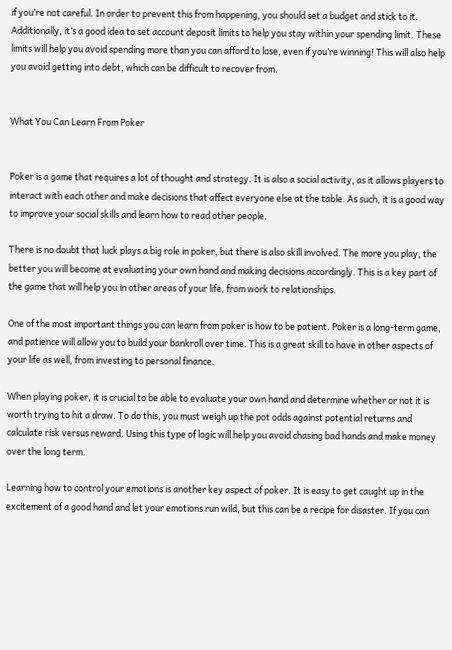if you’re not careful. In order to prevent this from happening, you should set a budget and stick to it. Additionally, it’s a good idea to set account deposit limits to help you stay within your spending limit. These limits will help you avoid spending more than you can afford to lose, even if you’re winning! This will also help you avoid getting into debt, which can be difficult to recover from.


What You Can Learn From Poker


Poker is a game that requires a lot of thought and strategy. It is also a social activity, as it allows players to interact with each other and make decisions that affect everyone else at the table. As such, it is a good way to improve your social skills and learn how to read other people.

There is no doubt that luck plays a big role in poker, but there is also skill involved. The more you play, the better you will become at evaluating your own hand and making decisions accordingly. This is a key part of the game that will help you in other areas of your life, from work to relationships.

One of the most important things you can learn from poker is how to be patient. Poker is a long-term game, and patience will allow you to build your bankroll over time. This is a great skill to have in other aspects of your life as well, from investing to personal finance.

When playing poker, it is crucial to be able to evaluate your own hand and determine whether or not it is worth trying to hit a draw. To do this, you must weigh up the pot odds against potential returns and calculate risk versus reward. Using this type of logic will help you avoid chasing bad hands and make money over the long term.

Learning how to control your emotions is another key aspect of poker. It is easy to get caught up in the excitement of a good hand and let your emotions run wild, but this can be a recipe for disaster. If you can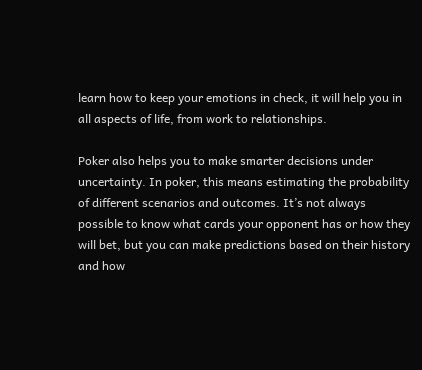learn how to keep your emotions in check, it will help you in all aspects of life, from work to relationships.

Poker also helps you to make smarter decisions under uncertainty. In poker, this means estimating the probability of different scenarios and outcomes. It’s not always possible to know what cards your opponent has or how they will bet, but you can make predictions based on their history and how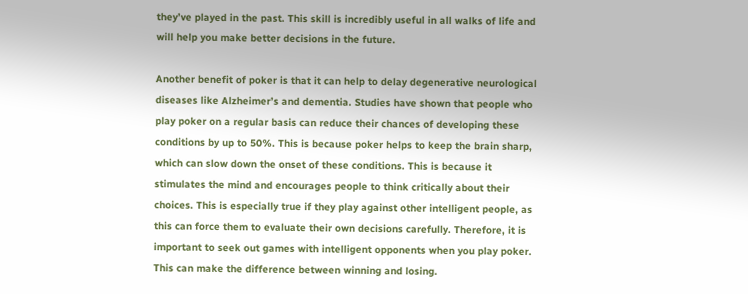they’ve played in the past. This skill is incredibly useful in all walks of life and will help you make better decisions in the future.

Another benefit of poker is that it can help to delay degenerative neurological diseases like Alzheimer’s and dementia. Studies have shown that people who play poker on a regular basis can reduce their chances of developing these conditions by up to 50%. This is because poker helps to keep the brain sharp, which can slow down the onset of these conditions. This is because it stimulates the mind and encourages people to think critically about their choices. This is especially true if they play against other intelligent people, as this can force them to evaluate their own decisions carefully. Therefore, it is important to seek out games with intelligent opponents when you play poker. This can make the difference between winning and losing.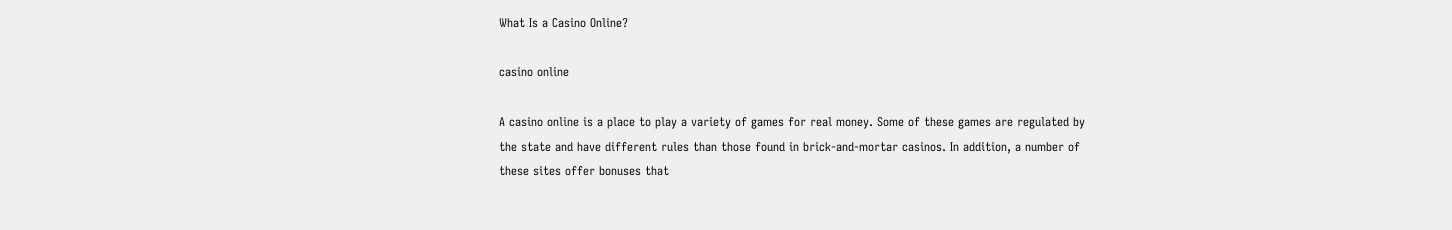What Is a Casino Online?

casino online

A casino online is a place to play a variety of games for real money. Some of these games are regulated by the state and have different rules than those found in brick-and-mortar casinos. In addition, a number of these sites offer bonuses that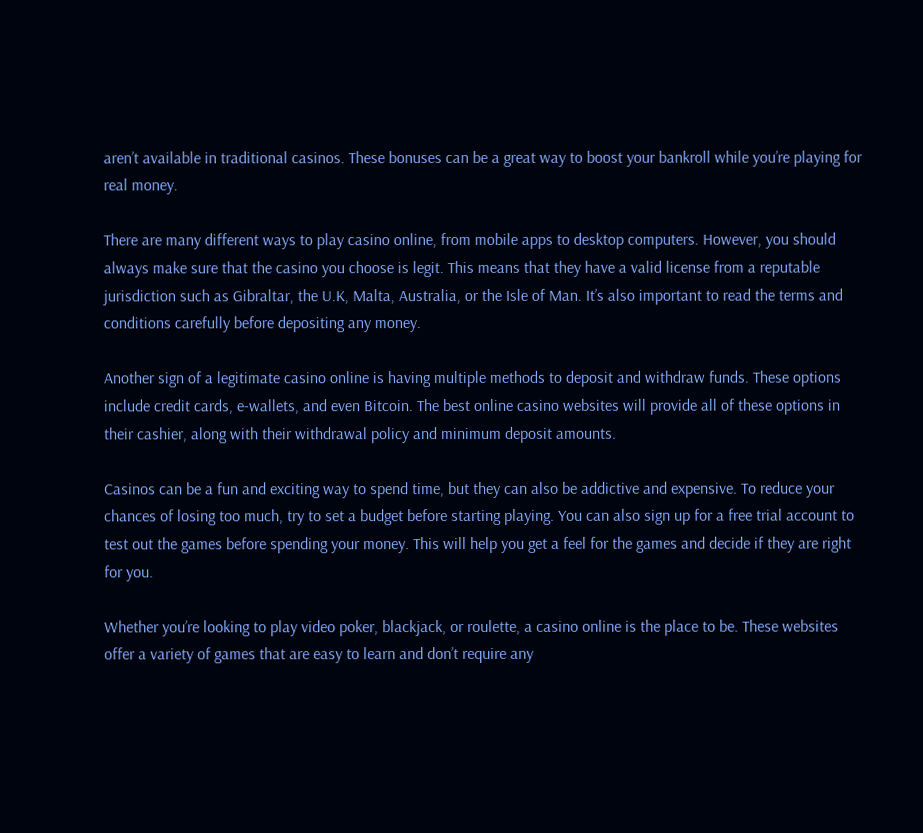aren’t available in traditional casinos. These bonuses can be a great way to boost your bankroll while you’re playing for real money.

There are many different ways to play casino online, from mobile apps to desktop computers. However, you should always make sure that the casino you choose is legit. This means that they have a valid license from a reputable jurisdiction such as Gibraltar, the U.K, Malta, Australia, or the Isle of Man. It’s also important to read the terms and conditions carefully before depositing any money.

Another sign of a legitimate casino online is having multiple methods to deposit and withdraw funds. These options include credit cards, e-wallets, and even Bitcoin. The best online casino websites will provide all of these options in their cashier, along with their withdrawal policy and minimum deposit amounts.

Casinos can be a fun and exciting way to spend time, but they can also be addictive and expensive. To reduce your chances of losing too much, try to set a budget before starting playing. You can also sign up for a free trial account to test out the games before spending your money. This will help you get a feel for the games and decide if they are right for you.

Whether you’re looking to play video poker, blackjack, or roulette, a casino online is the place to be. These websites offer a variety of games that are easy to learn and don’t require any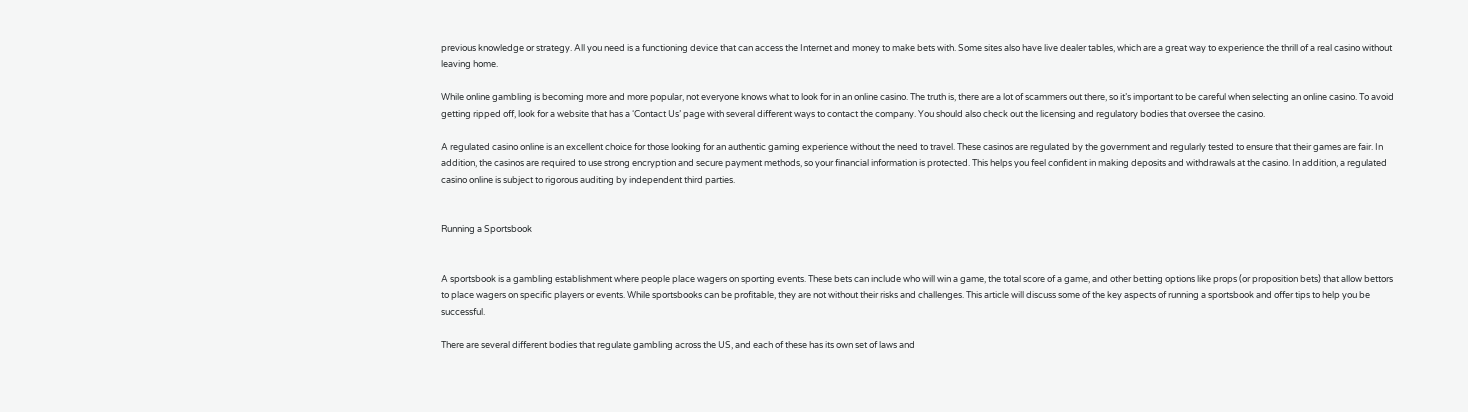previous knowledge or strategy. All you need is a functioning device that can access the Internet and money to make bets with. Some sites also have live dealer tables, which are a great way to experience the thrill of a real casino without leaving home.

While online gambling is becoming more and more popular, not everyone knows what to look for in an online casino. The truth is, there are a lot of scammers out there, so it’s important to be careful when selecting an online casino. To avoid getting ripped off, look for a website that has a ‘Contact Us’ page with several different ways to contact the company. You should also check out the licensing and regulatory bodies that oversee the casino.

A regulated casino online is an excellent choice for those looking for an authentic gaming experience without the need to travel. These casinos are regulated by the government and regularly tested to ensure that their games are fair. In addition, the casinos are required to use strong encryption and secure payment methods, so your financial information is protected. This helps you feel confident in making deposits and withdrawals at the casino. In addition, a regulated casino online is subject to rigorous auditing by independent third parties.


Running a Sportsbook


A sportsbook is a gambling establishment where people place wagers on sporting events. These bets can include who will win a game, the total score of a game, and other betting options like props (or proposition bets) that allow bettors to place wagers on specific players or events. While sportsbooks can be profitable, they are not without their risks and challenges. This article will discuss some of the key aspects of running a sportsbook and offer tips to help you be successful.

There are several different bodies that regulate gambling across the US, and each of these has its own set of laws and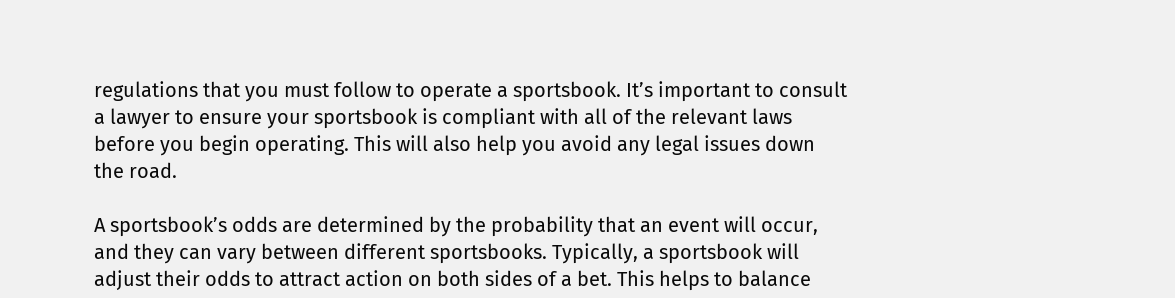regulations that you must follow to operate a sportsbook. It’s important to consult a lawyer to ensure your sportsbook is compliant with all of the relevant laws before you begin operating. This will also help you avoid any legal issues down the road.

A sportsbook’s odds are determined by the probability that an event will occur, and they can vary between different sportsbooks. Typically, a sportsbook will adjust their odds to attract action on both sides of a bet. This helps to balance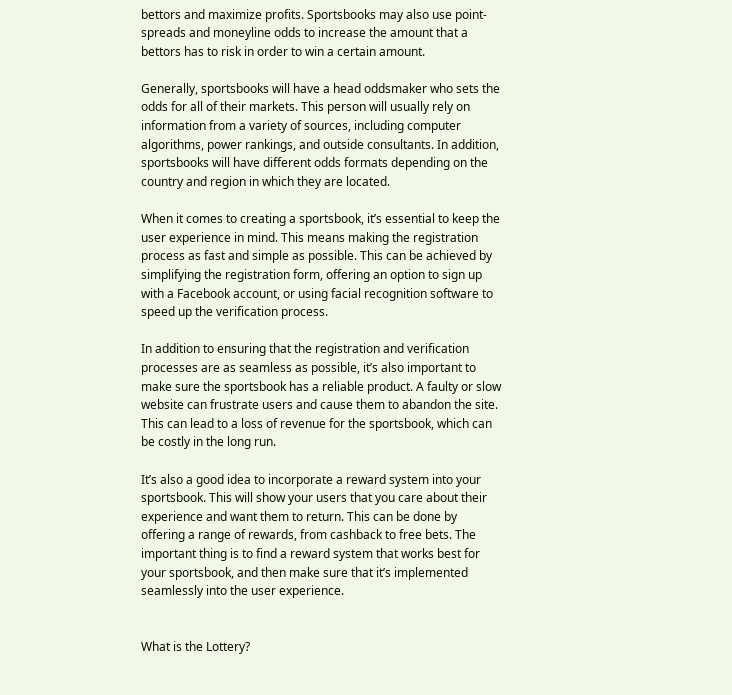bettors and maximize profits. Sportsbooks may also use point-spreads and moneyline odds to increase the amount that a bettors has to risk in order to win a certain amount.

Generally, sportsbooks will have a head oddsmaker who sets the odds for all of their markets. This person will usually rely on information from a variety of sources, including computer algorithms, power rankings, and outside consultants. In addition, sportsbooks will have different odds formats depending on the country and region in which they are located.

When it comes to creating a sportsbook, it’s essential to keep the user experience in mind. This means making the registration process as fast and simple as possible. This can be achieved by simplifying the registration form, offering an option to sign up with a Facebook account, or using facial recognition software to speed up the verification process.

In addition to ensuring that the registration and verification processes are as seamless as possible, it’s also important to make sure the sportsbook has a reliable product. A faulty or slow website can frustrate users and cause them to abandon the site. This can lead to a loss of revenue for the sportsbook, which can be costly in the long run.

It’s also a good idea to incorporate a reward system into your sportsbook. This will show your users that you care about their experience and want them to return. This can be done by offering a range of rewards, from cashback to free bets. The important thing is to find a reward system that works best for your sportsbook, and then make sure that it’s implemented seamlessly into the user experience.


What is the Lottery?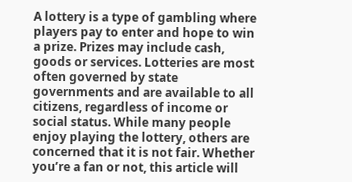A lottery is a type of gambling where players pay to enter and hope to win a prize. Prizes may include cash, goods or services. Lotteries are most often governed by state governments and are available to all citizens, regardless of income or social status. While many people enjoy playing the lottery, others are concerned that it is not fair. Whether you’re a fan or not, this article will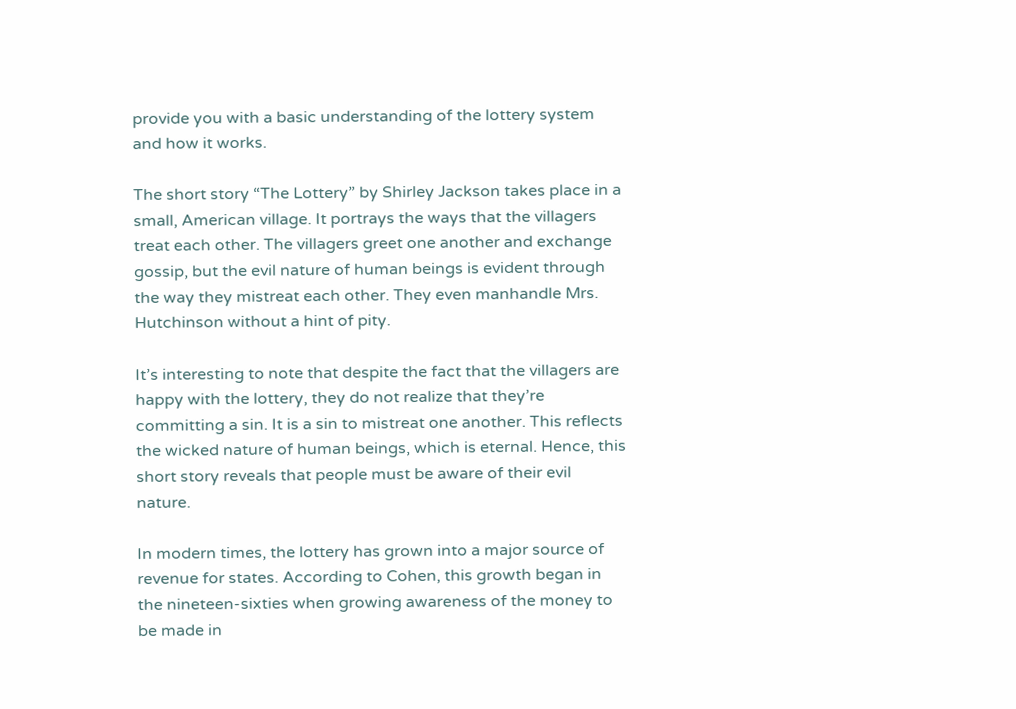provide you with a basic understanding of the lottery system and how it works.

The short story “The Lottery” by Shirley Jackson takes place in a small, American village. It portrays the ways that the villagers treat each other. The villagers greet one another and exchange gossip, but the evil nature of human beings is evident through the way they mistreat each other. They even manhandle Mrs. Hutchinson without a hint of pity.

It’s interesting to note that despite the fact that the villagers are happy with the lottery, they do not realize that they’re committing a sin. It is a sin to mistreat one another. This reflects the wicked nature of human beings, which is eternal. Hence, this short story reveals that people must be aware of their evil nature.

In modern times, the lottery has grown into a major source of revenue for states. According to Cohen, this growth began in the nineteen-sixties when growing awareness of the money to be made in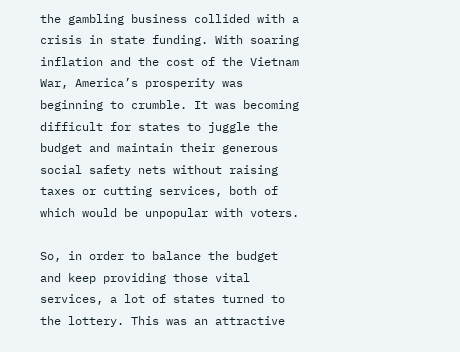the gambling business collided with a crisis in state funding. With soaring inflation and the cost of the Vietnam War, America’s prosperity was beginning to crumble. It was becoming difficult for states to juggle the budget and maintain their generous social safety nets without raising taxes or cutting services, both of which would be unpopular with voters.

So, in order to balance the budget and keep providing those vital services, a lot of states turned to the lottery. This was an attractive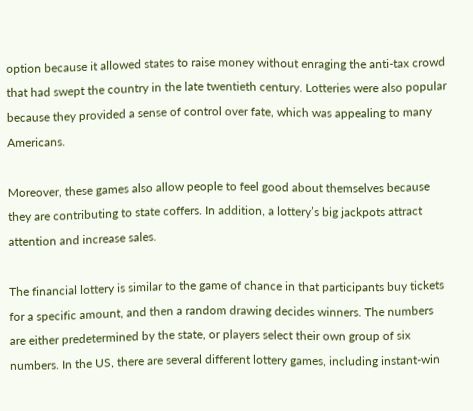option because it allowed states to raise money without enraging the anti-tax crowd that had swept the country in the late twentieth century. Lotteries were also popular because they provided a sense of control over fate, which was appealing to many Americans.

Moreover, these games also allow people to feel good about themselves because they are contributing to state coffers. In addition, a lottery’s big jackpots attract attention and increase sales.

The financial lottery is similar to the game of chance in that participants buy tickets for a specific amount, and then a random drawing decides winners. The numbers are either predetermined by the state, or players select their own group of six numbers. In the US, there are several different lottery games, including instant-win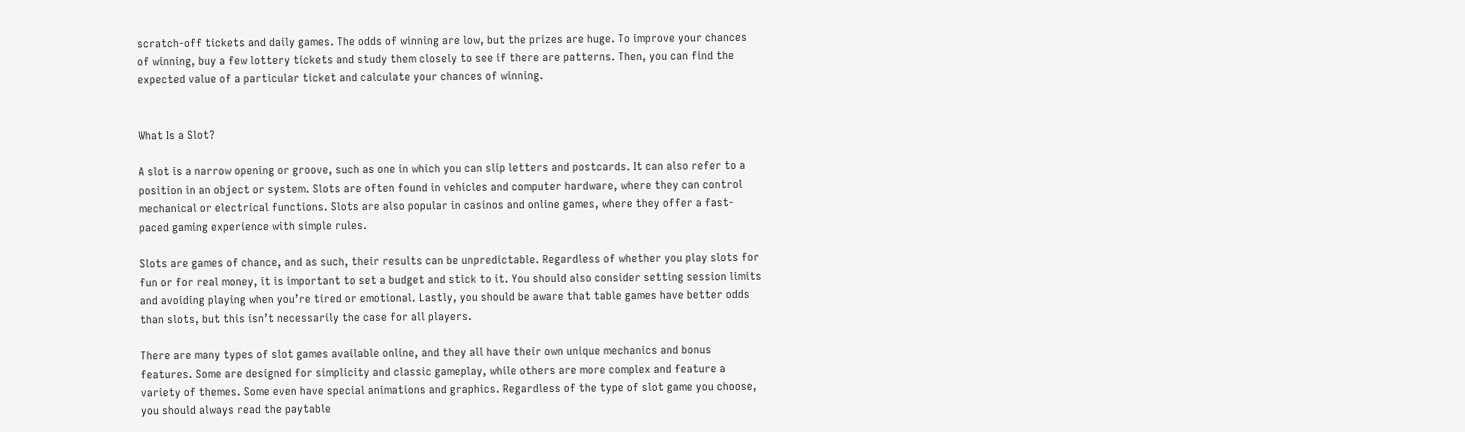scratch-off tickets and daily games. The odds of winning are low, but the prizes are huge. To improve your chances of winning, buy a few lottery tickets and study them closely to see if there are patterns. Then, you can find the expected value of a particular ticket and calculate your chances of winning.


What Is a Slot?

A slot is a narrow opening or groove, such as one in which you can slip letters and postcards. It can also refer to a position in an object or system. Slots are often found in vehicles and computer hardware, where they can control mechanical or electrical functions. Slots are also popular in casinos and online games, where they offer a fast-paced gaming experience with simple rules.

Slots are games of chance, and as such, their results can be unpredictable. Regardless of whether you play slots for fun or for real money, it is important to set a budget and stick to it. You should also consider setting session limits and avoiding playing when you’re tired or emotional. Lastly, you should be aware that table games have better odds than slots, but this isn’t necessarily the case for all players.

There are many types of slot games available online, and they all have their own unique mechanics and bonus features. Some are designed for simplicity and classic gameplay, while others are more complex and feature a variety of themes. Some even have special animations and graphics. Regardless of the type of slot game you choose, you should always read the paytable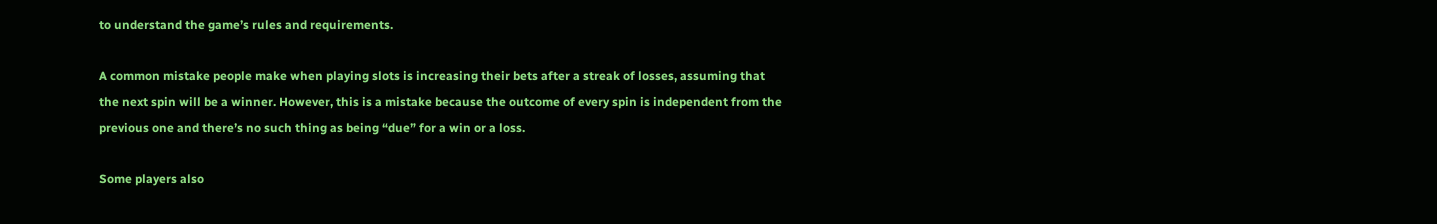to understand the game’s rules and requirements.

A common mistake people make when playing slots is increasing their bets after a streak of losses, assuming that the next spin will be a winner. However, this is a mistake because the outcome of every spin is independent from the previous one and there’s no such thing as being “due” for a win or a loss.

Some players also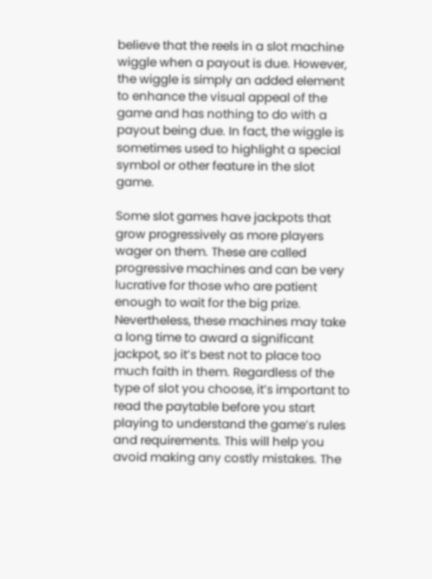believe that the reels in a slot machine wiggle when a payout is due. However, the wiggle is simply an added element to enhance the visual appeal of the game and has nothing to do with a payout being due. In fact, the wiggle is sometimes used to highlight a special symbol or other feature in the slot game.

Some slot games have jackpots that grow progressively as more players wager on them. These are called progressive machines and can be very lucrative for those who are patient enough to wait for the big prize. Nevertheless, these machines may take a long time to award a significant jackpot, so it’s best not to place too much faith in them. Regardless of the type of slot you choose, it’s important to read the paytable before you start playing to understand the game’s rules and requirements. This will help you avoid making any costly mistakes. The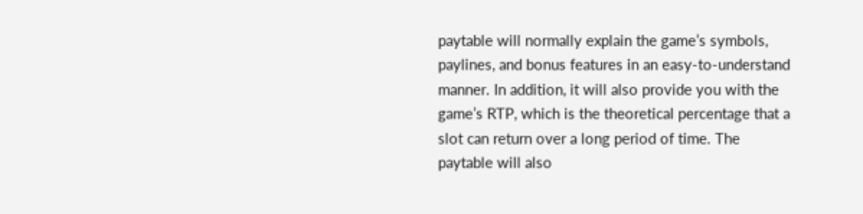paytable will normally explain the game’s symbols, paylines, and bonus features in an easy-to-understand manner. In addition, it will also provide you with the game’s RTP, which is the theoretical percentage that a slot can return over a long period of time. The paytable will also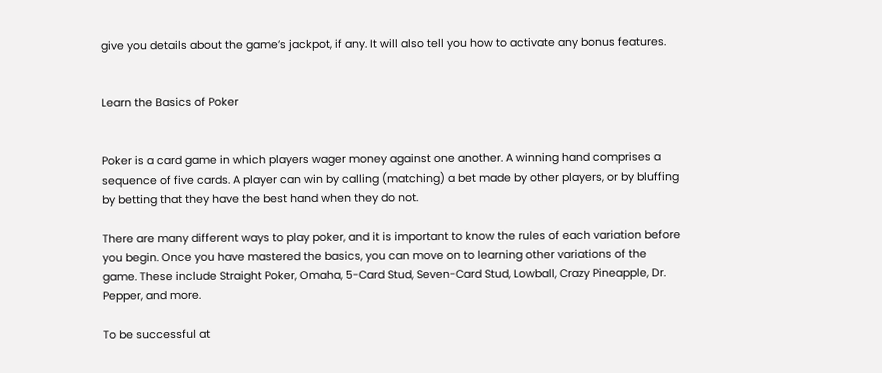give you details about the game’s jackpot, if any. It will also tell you how to activate any bonus features.


Learn the Basics of Poker


Poker is a card game in which players wager money against one another. A winning hand comprises a sequence of five cards. A player can win by calling (matching) a bet made by other players, or by bluffing by betting that they have the best hand when they do not.

There are many different ways to play poker, and it is important to know the rules of each variation before you begin. Once you have mastered the basics, you can move on to learning other variations of the game. These include Straight Poker, Omaha, 5-Card Stud, Seven-Card Stud, Lowball, Crazy Pineapple, Dr. Pepper, and more.

To be successful at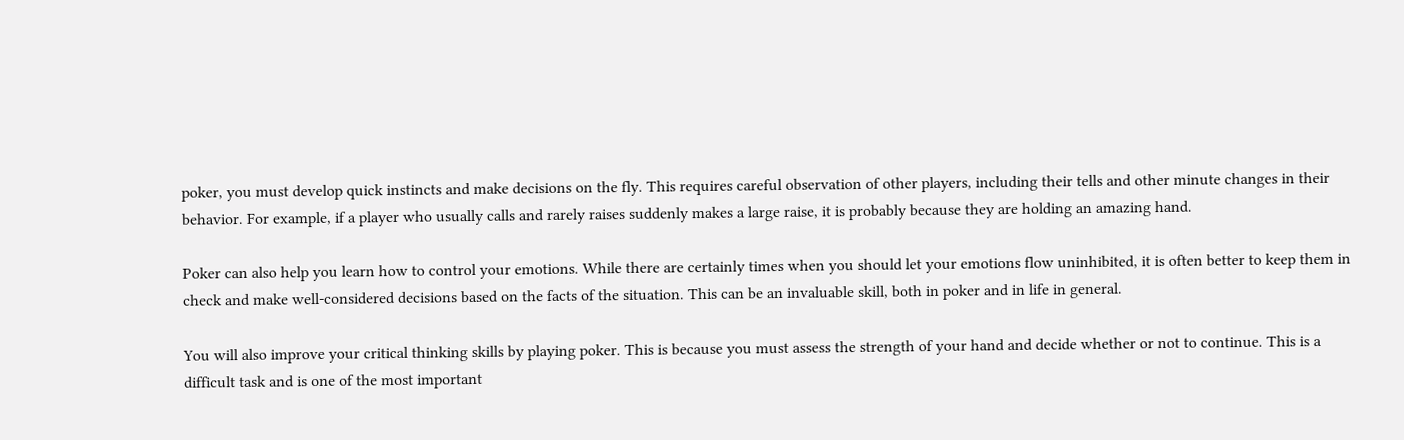poker, you must develop quick instincts and make decisions on the fly. This requires careful observation of other players, including their tells and other minute changes in their behavior. For example, if a player who usually calls and rarely raises suddenly makes a large raise, it is probably because they are holding an amazing hand.

Poker can also help you learn how to control your emotions. While there are certainly times when you should let your emotions flow uninhibited, it is often better to keep them in check and make well-considered decisions based on the facts of the situation. This can be an invaluable skill, both in poker and in life in general.

You will also improve your critical thinking skills by playing poker. This is because you must assess the strength of your hand and decide whether or not to continue. This is a difficult task and is one of the most important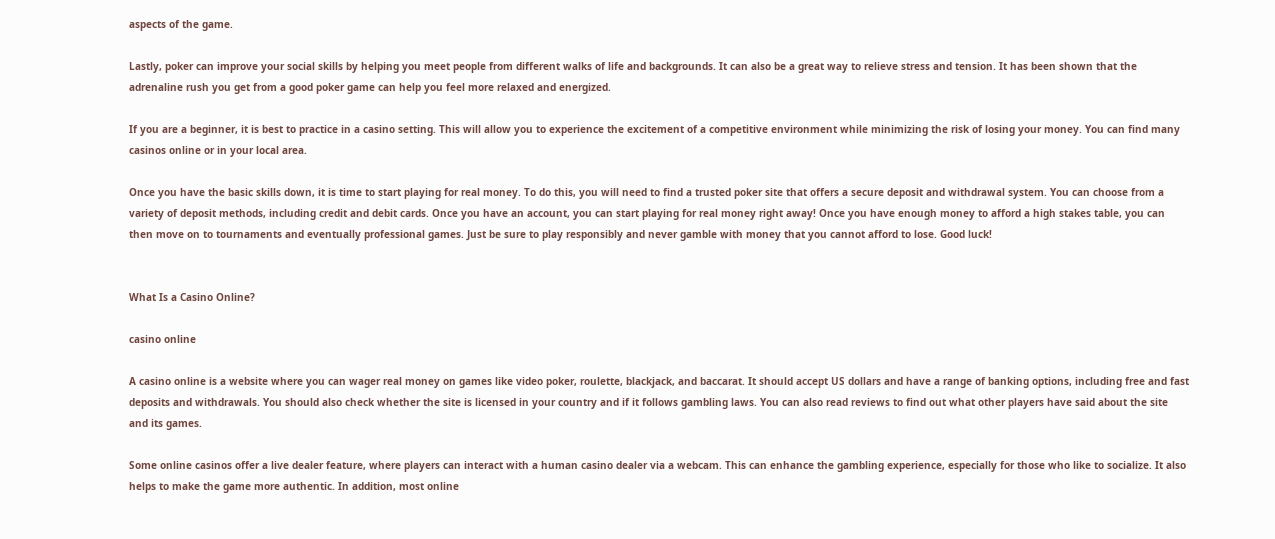aspects of the game.

Lastly, poker can improve your social skills by helping you meet people from different walks of life and backgrounds. It can also be a great way to relieve stress and tension. It has been shown that the adrenaline rush you get from a good poker game can help you feel more relaxed and energized.

If you are a beginner, it is best to practice in a casino setting. This will allow you to experience the excitement of a competitive environment while minimizing the risk of losing your money. You can find many casinos online or in your local area.

Once you have the basic skills down, it is time to start playing for real money. To do this, you will need to find a trusted poker site that offers a secure deposit and withdrawal system. You can choose from a variety of deposit methods, including credit and debit cards. Once you have an account, you can start playing for real money right away! Once you have enough money to afford a high stakes table, you can then move on to tournaments and eventually professional games. Just be sure to play responsibly and never gamble with money that you cannot afford to lose. Good luck!


What Is a Casino Online?

casino online

A casino online is a website where you can wager real money on games like video poker, roulette, blackjack, and baccarat. It should accept US dollars and have a range of banking options, including free and fast deposits and withdrawals. You should also check whether the site is licensed in your country and if it follows gambling laws. You can also read reviews to find out what other players have said about the site and its games.

Some online casinos offer a live dealer feature, where players can interact with a human casino dealer via a webcam. This can enhance the gambling experience, especially for those who like to socialize. It also helps to make the game more authentic. In addition, most online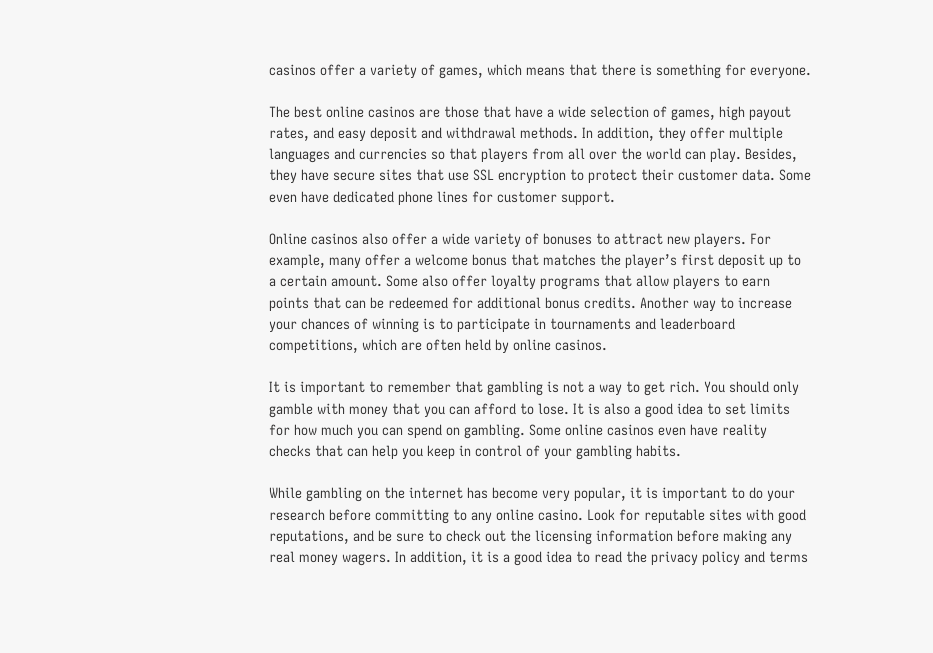casinos offer a variety of games, which means that there is something for everyone.

The best online casinos are those that have a wide selection of games, high payout rates, and easy deposit and withdrawal methods. In addition, they offer multiple languages and currencies so that players from all over the world can play. Besides, they have secure sites that use SSL encryption to protect their customer data. Some even have dedicated phone lines for customer support.

Online casinos also offer a wide variety of bonuses to attract new players. For example, many offer a welcome bonus that matches the player’s first deposit up to a certain amount. Some also offer loyalty programs that allow players to earn points that can be redeemed for additional bonus credits. Another way to increase your chances of winning is to participate in tournaments and leaderboard competitions, which are often held by online casinos.

It is important to remember that gambling is not a way to get rich. You should only gamble with money that you can afford to lose. It is also a good idea to set limits for how much you can spend on gambling. Some online casinos even have reality checks that can help you keep in control of your gambling habits.

While gambling on the internet has become very popular, it is important to do your research before committing to any online casino. Look for reputable sites with good reputations, and be sure to check out the licensing information before making any real money wagers. In addition, it is a good idea to read the privacy policy and terms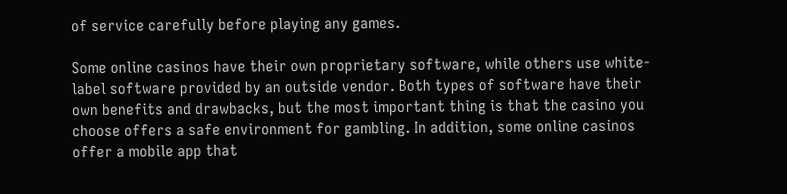of service carefully before playing any games.

Some online casinos have their own proprietary software, while others use white-label software provided by an outside vendor. Both types of software have their own benefits and drawbacks, but the most important thing is that the casino you choose offers a safe environment for gambling. In addition, some online casinos offer a mobile app that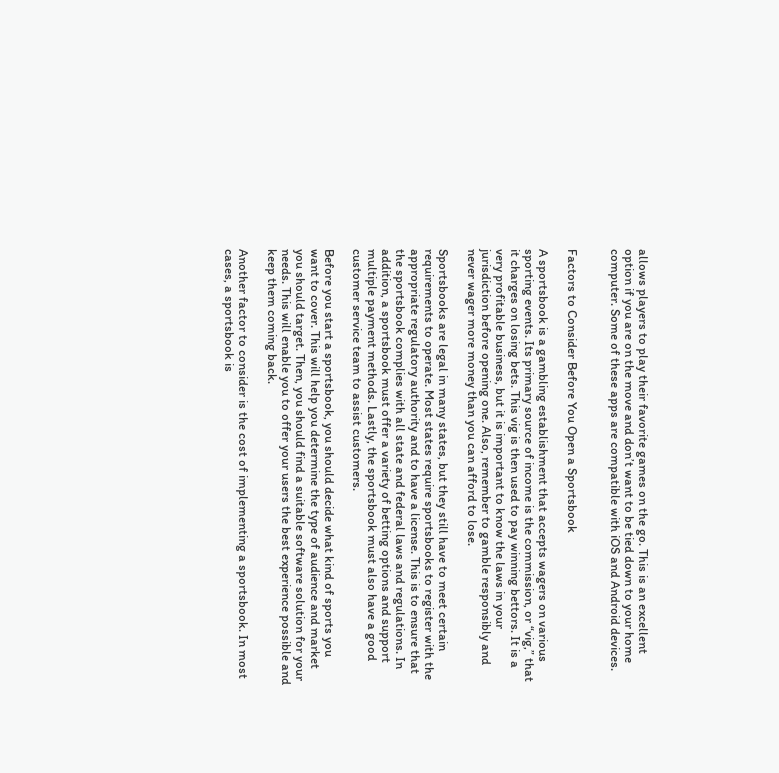allows players to play their favorite games on the go. This is an excellent option if you are on the move and don’t want to be tied down to your home computer. Some of these apps are compatible with iOS and Android devices.


Factors to Consider Before You Open a Sportsbook

A sportsbook is a gambling establishment that accepts wagers on various sporting events. Its primary source of income is the commission, or “vig,” that it charges on losing bets. This vig is then used to pay winning bettors. It is a very profitable business, but it is important to know the laws in your jurisdiction before opening one. Also, remember to gamble responsibly and never wager more money than you can afford to lose.

Sportsbooks are legal in many states, but they still have to meet certain requirements to operate. Most states require sportsbooks to register with the appropriate regulatory authority and to have a license. This is to ensure that the sportsbook complies with all state and federal laws and regulations. In addition, a sportsbook must offer a variety of betting options and support multiple payment methods. Lastly, the sportsbook must also have a good customer service team to assist customers.

Before you start a sportsbook, you should decide what kind of sports you want to cover. This will help you determine the type of audience and market you should target. Then, you should find a suitable software solution for your needs. This will enable you to offer your users the best experience possible and keep them coming back.

Another factor to consider is the cost of implementing a sportsbook. In most cases, a sportsbook is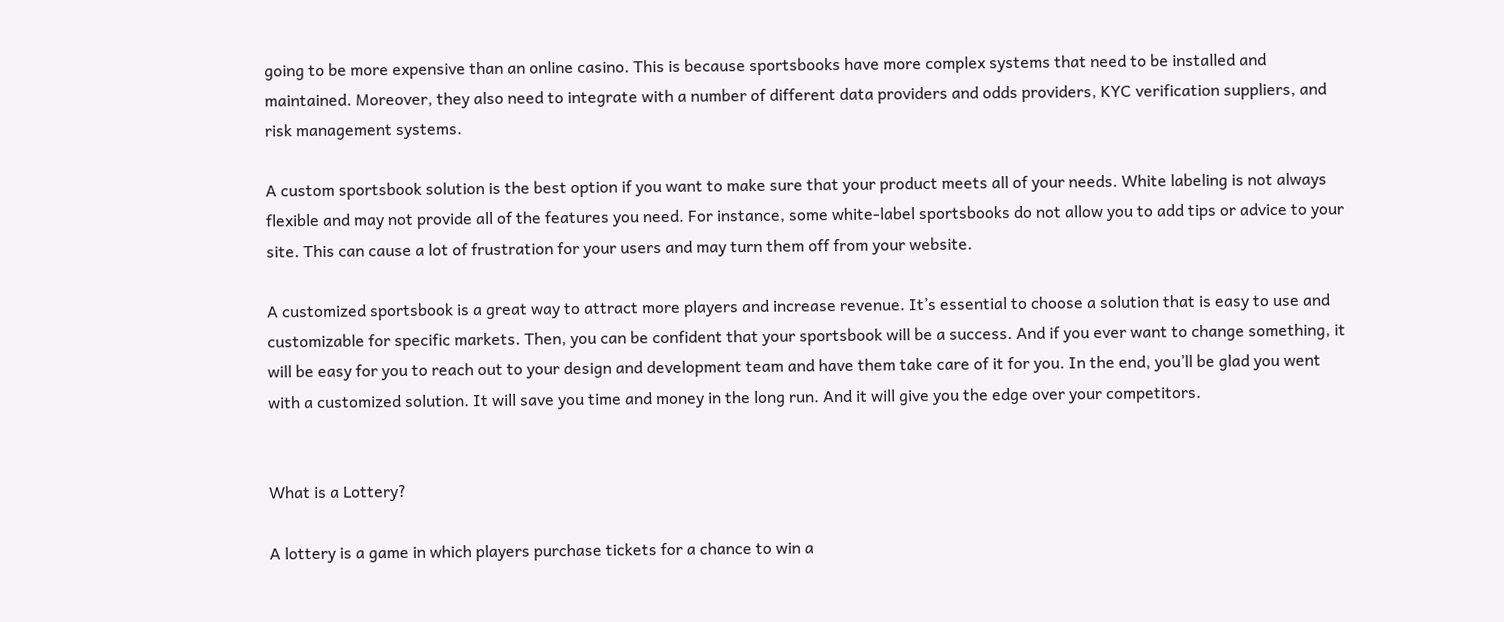going to be more expensive than an online casino. This is because sportsbooks have more complex systems that need to be installed and maintained. Moreover, they also need to integrate with a number of different data providers and odds providers, KYC verification suppliers, and risk management systems.

A custom sportsbook solution is the best option if you want to make sure that your product meets all of your needs. White labeling is not always flexible and may not provide all of the features you need. For instance, some white-label sportsbooks do not allow you to add tips or advice to your site. This can cause a lot of frustration for your users and may turn them off from your website.

A customized sportsbook is a great way to attract more players and increase revenue. It’s essential to choose a solution that is easy to use and customizable for specific markets. Then, you can be confident that your sportsbook will be a success. And if you ever want to change something, it will be easy for you to reach out to your design and development team and have them take care of it for you. In the end, you’ll be glad you went with a customized solution. It will save you time and money in the long run. And it will give you the edge over your competitors.


What is a Lottery?

A lottery is a game in which players purchase tickets for a chance to win a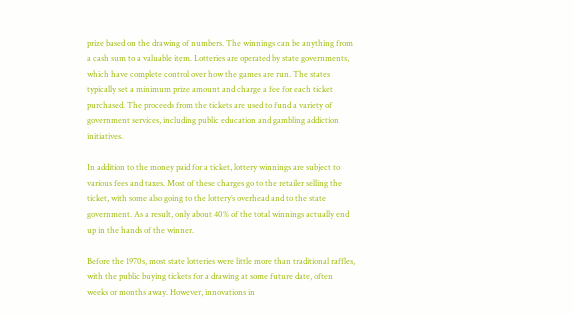prize based on the drawing of numbers. The winnings can be anything from a cash sum to a valuable item. Lotteries are operated by state governments, which have complete control over how the games are run. The states typically set a minimum prize amount and charge a fee for each ticket purchased. The proceeds from the tickets are used to fund a variety of government services, including public education and gambling addiction initiatives.

In addition to the money paid for a ticket, lottery winnings are subject to various fees and taxes. Most of these charges go to the retailer selling the ticket, with some also going to the lottery’s overhead and to the state government. As a result, only about 40% of the total winnings actually end up in the hands of the winner.

Before the 1970s, most state lotteries were little more than traditional raffles, with the public buying tickets for a drawing at some future date, often weeks or months away. However, innovations in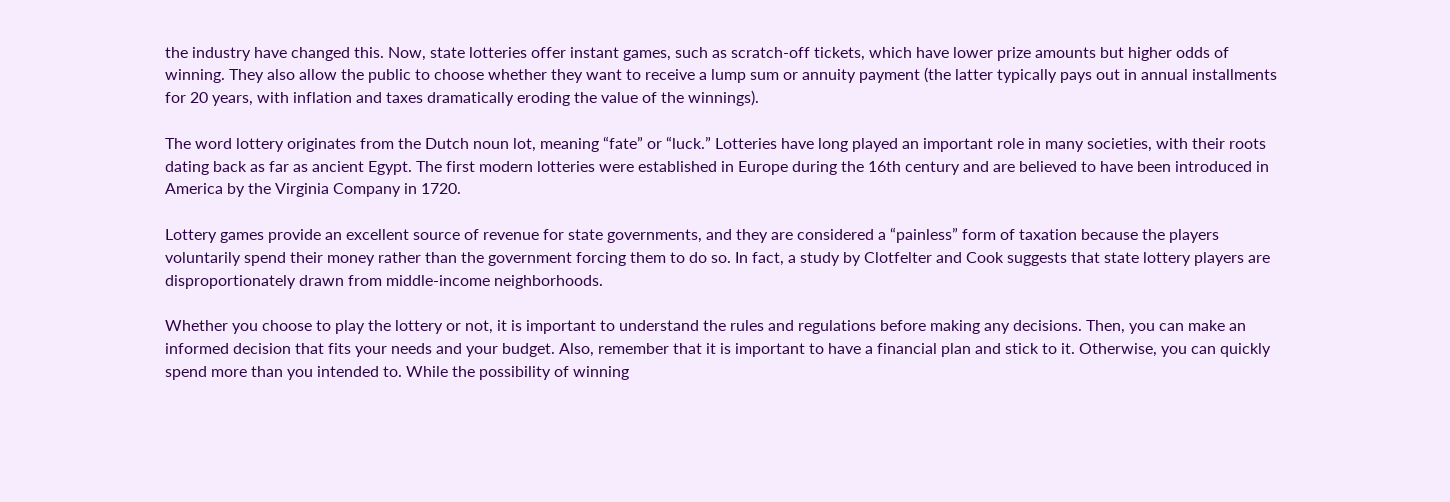the industry have changed this. Now, state lotteries offer instant games, such as scratch-off tickets, which have lower prize amounts but higher odds of winning. They also allow the public to choose whether they want to receive a lump sum or annuity payment (the latter typically pays out in annual installments for 20 years, with inflation and taxes dramatically eroding the value of the winnings).

The word lottery originates from the Dutch noun lot, meaning “fate” or “luck.” Lotteries have long played an important role in many societies, with their roots dating back as far as ancient Egypt. The first modern lotteries were established in Europe during the 16th century and are believed to have been introduced in America by the Virginia Company in 1720.

Lottery games provide an excellent source of revenue for state governments, and they are considered a “painless” form of taxation because the players voluntarily spend their money rather than the government forcing them to do so. In fact, a study by Clotfelter and Cook suggests that state lottery players are disproportionately drawn from middle-income neighborhoods.

Whether you choose to play the lottery or not, it is important to understand the rules and regulations before making any decisions. Then, you can make an informed decision that fits your needs and your budget. Also, remember that it is important to have a financial plan and stick to it. Otherwise, you can quickly spend more than you intended to. While the possibility of winning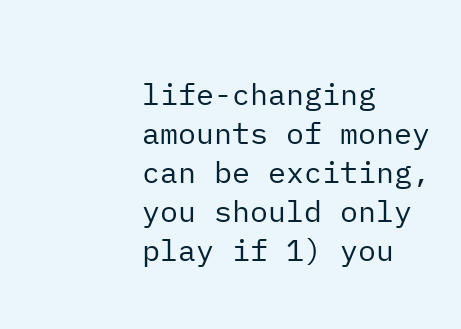life-changing amounts of money can be exciting, you should only play if 1) you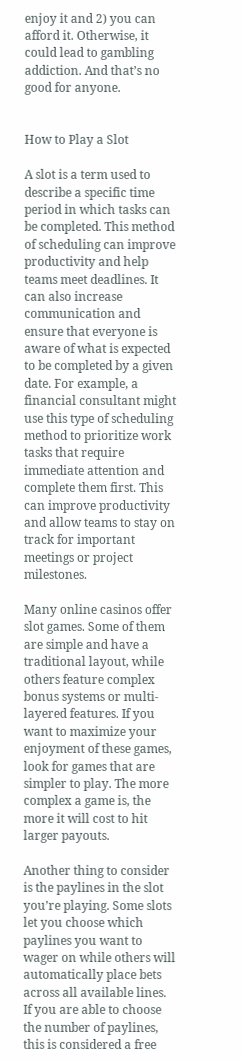enjoy it and 2) you can afford it. Otherwise, it could lead to gambling addiction. And that’s no good for anyone.


How to Play a Slot

A slot is a term used to describe a specific time period in which tasks can be completed. This method of scheduling can improve productivity and help teams meet deadlines. It can also increase communication and ensure that everyone is aware of what is expected to be completed by a given date. For example, a financial consultant might use this type of scheduling method to prioritize work tasks that require immediate attention and complete them first. This can improve productivity and allow teams to stay on track for important meetings or project milestones.

Many online casinos offer slot games. Some of them are simple and have a traditional layout, while others feature complex bonus systems or multi-layered features. If you want to maximize your enjoyment of these games, look for games that are simpler to play. The more complex a game is, the more it will cost to hit larger payouts.

Another thing to consider is the paylines in the slot you’re playing. Some slots let you choose which paylines you want to wager on while others will automatically place bets across all available lines. If you are able to choose the number of paylines, this is considered a free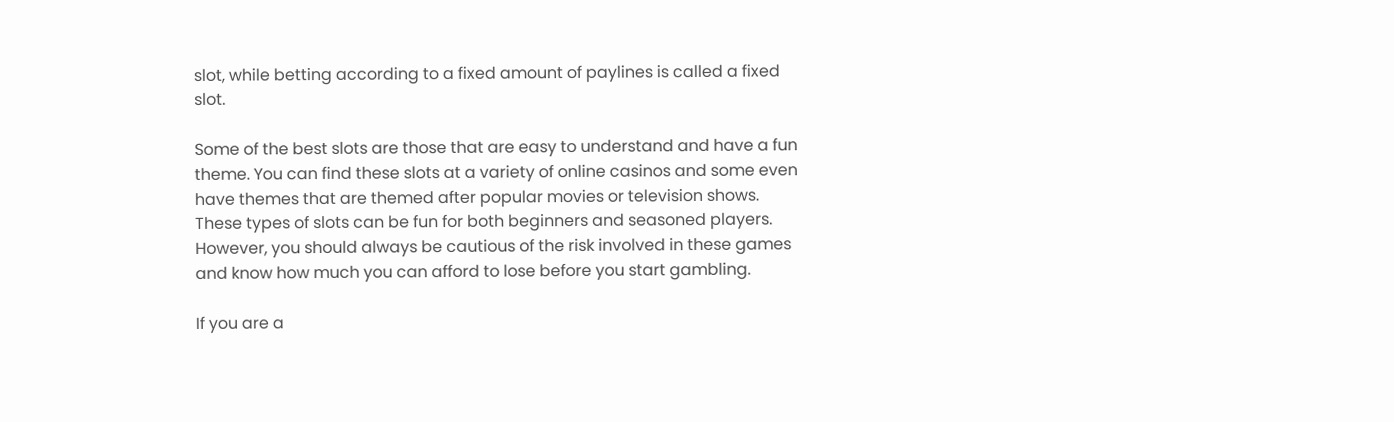slot, while betting according to a fixed amount of paylines is called a fixed slot.

Some of the best slots are those that are easy to understand and have a fun theme. You can find these slots at a variety of online casinos and some even have themes that are themed after popular movies or television shows. These types of slots can be fun for both beginners and seasoned players. However, you should always be cautious of the risk involved in these games and know how much you can afford to lose before you start gambling.

If you are a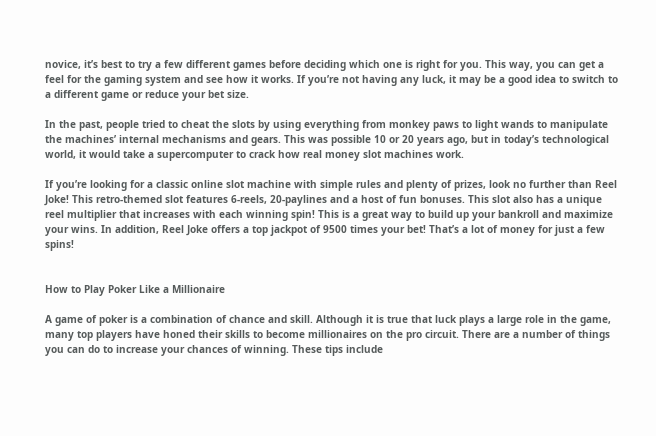novice, it’s best to try a few different games before deciding which one is right for you. This way, you can get a feel for the gaming system and see how it works. If you’re not having any luck, it may be a good idea to switch to a different game or reduce your bet size.

In the past, people tried to cheat the slots by using everything from monkey paws to light wands to manipulate the machines’ internal mechanisms and gears. This was possible 10 or 20 years ago, but in today’s technological world, it would take a supercomputer to crack how real money slot machines work.

If you’re looking for a classic online slot machine with simple rules and plenty of prizes, look no further than Reel Joke! This retro-themed slot features 6-reels, 20-paylines and a host of fun bonuses. This slot also has a unique reel multiplier that increases with each winning spin! This is a great way to build up your bankroll and maximize your wins. In addition, Reel Joke offers a top jackpot of 9500 times your bet! That’s a lot of money for just a few spins!


How to Play Poker Like a Millionaire

A game of poker is a combination of chance and skill. Although it is true that luck plays a large role in the game, many top players have honed their skills to become millionaires on the pro circuit. There are a number of things you can do to increase your chances of winning. These tips include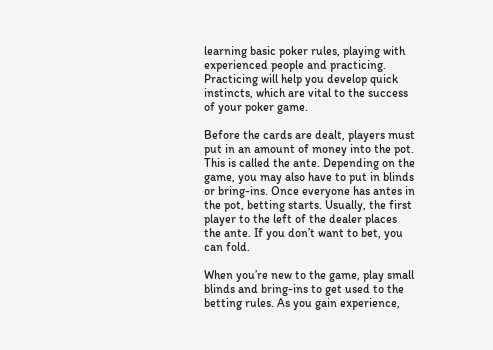learning basic poker rules, playing with experienced people and practicing. Practicing will help you develop quick instincts, which are vital to the success of your poker game.

Before the cards are dealt, players must put in an amount of money into the pot. This is called the ante. Depending on the game, you may also have to put in blinds or bring-ins. Once everyone has antes in the pot, betting starts. Usually, the first player to the left of the dealer places the ante. If you don’t want to bet, you can fold.

When you’re new to the game, play small blinds and bring-ins to get used to the betting rules. As you gain experience,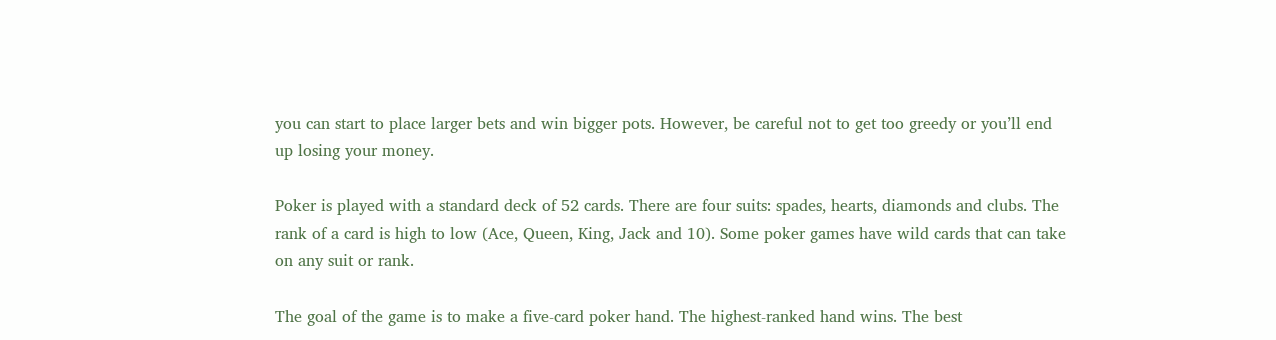you can start to place larger bets and win bigger pots. However, be careful not to get too greedy or you’ll end up losing your money.

Poker is played with a standard deck of 52 cards. There are four suits: spades, hearts, diamonds and clubs. The rank of a card is high to low (Ace, Queen, King, Jack and 10). Some poker games have wild cards that can take on any suit or rank.

The goal of the game is to make a five-card poker hand. The highest-ranked hand wins. The best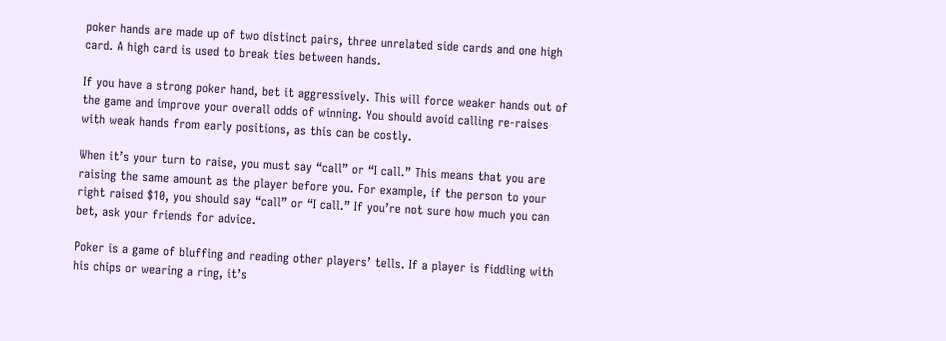poker hands are made up of two distinct pairs, three unrelated side cards and one high card. A high card is used to break ties between hands.

If you have a strong poker hand, bet it aggressively. This will force weaker hands out of the game and improve your overall odds of winning. You should avoid calling re-raises with weak hands from early positions, as this can be costly.

When it’s your turn to raise, you must say “call” or “I call.” This means that you are raising the same amount as the player before you. For example, if the person to your right raised $10, you should say “call” or “I call.” If you’re not sure how much you can bet, ask your friends for advice.

Poker is a game of bluffing and reading other players’ tells. If a player is fiddling with his chips or wearing a ring, it’s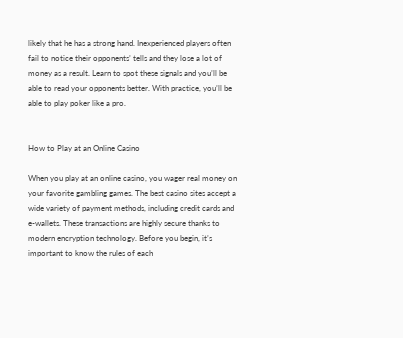likely that he has a strong hand. Inexperienced players often fail to notice their opponents’ tells and they lose a lot of money as a result. Learn to spot these signals and you’ll be able to read your opponents better. With practice, you’ll be able to play poker like a pro.


How to Play at an Online Casino

When you play at an online casino, you wager real money on your favorite gambling games. The best casino sites accept a wide variety of payment methods, including credit cards and e-wallets. These transactions are highly secure thanks to modern encryption technology. Before you begin, it’s important to know the rules of each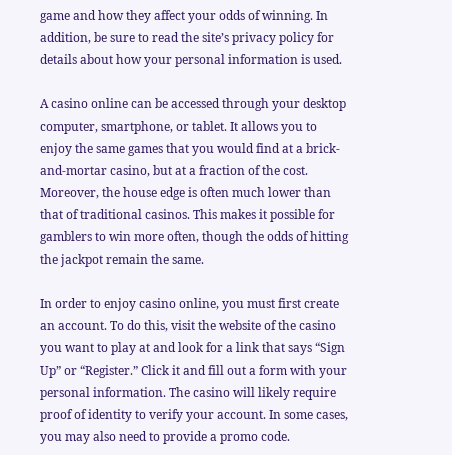game and how they affect your odds of winning. In addition, be sure to read the site’s privacy policy for details about how your personal information is used.

A casino online can be accessed through your desktop computer, smartphone, or tablet. It allows you to enjoy the same games that you would find at a brick-and-mortar casino, but at a fraction of the cost. Moreover, the house edge is often much lower than that of traditional casinos. This makes it possible for gamblers to win more often, though the odds of hitting the jackpot remain the same.

In order to enjoy casino online, you must first create an account. To do this, visit the website of the casino you want to play at and look for a link that says “Sign Up” or “Register.” Click it and fill out a form with your personal information. The casino will likely require proof of identity to verify your account. In some cases, you may also need to provide a promo code.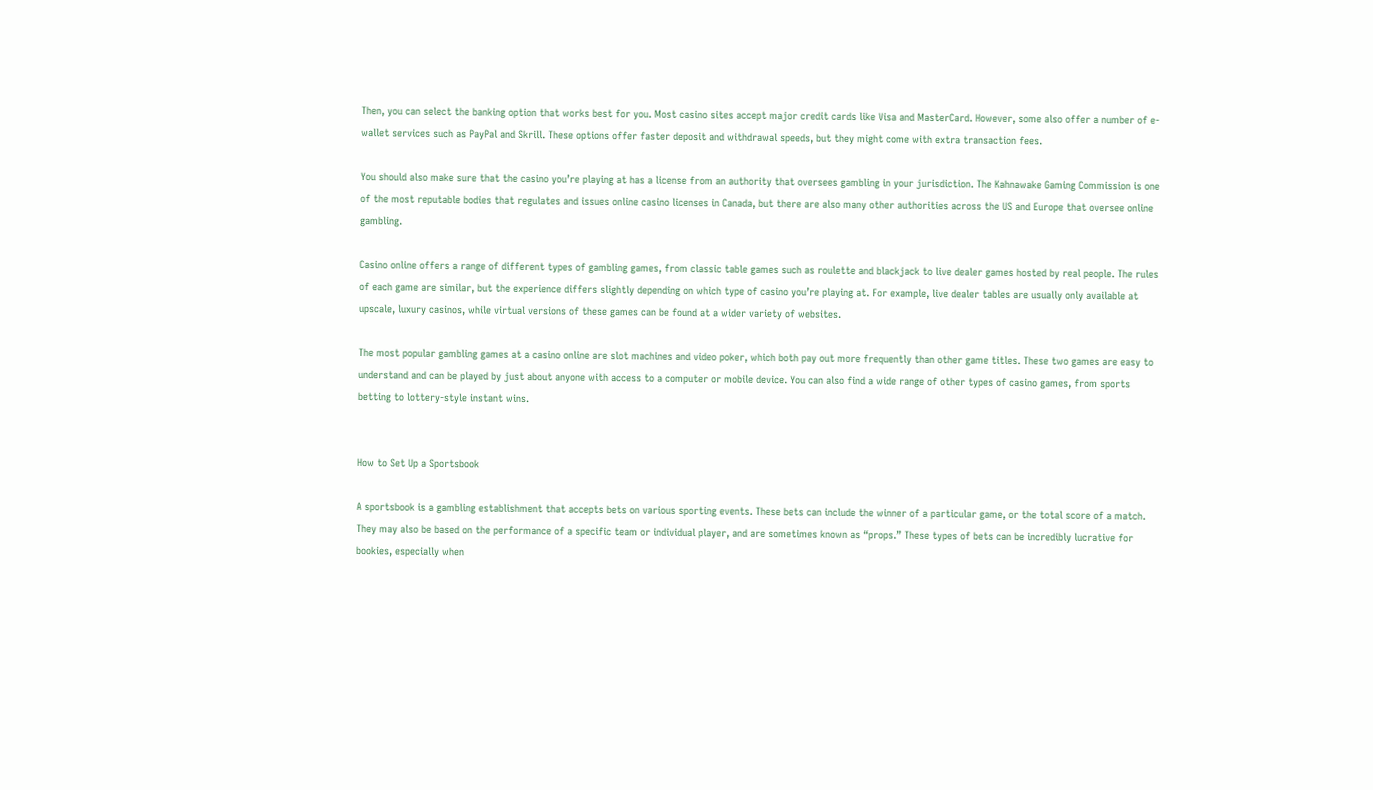Then, you can select the banking option that works best for you. Most casino sites accept major credit cards like Visa and MasterCard. However, some also offer a number of e-wallet services such as PayPal and Skrill. These options offer faster deposit and withdrawal speeds, but they might come with extra transaction fees.

You should also make sure that the casino you’re playing at has a license from an authority that oversees gambling in your jurisdiction. The Kahnawake Gaming Commission is one of the most reputable bodies that regulates and issues online casino licenses in Canada, but there are also many other authorities across the US and Europe that oversee online gambling.

Casino online offers a range of different types of gambling games, from classic table games such as roulette and blackjack to live dealer games hosted by real people. The rules of each game are similar, but the experience differs slightly depending on which type of casino you’re playing at. For example, live dealer tables are usually only available at upscale, luxury casinos, while virtual versions of these games can be found at a wider variety of websites.

The most popular gambling games at a casino online are slot machines and video poker, which both pay out more frequently than other game titles. These two games are easy to understand and can be played by just about anyone with access to a computer or mobile device. You can also find a wide range of other types of casino games, from sports betting to lottery-style instant wins.


How to Set Up a Sportsbook

A sportsbook is a gambling establishment that accepts bets on various sporting events. These bets can include the winner of a particular game, or the total score of a match. They may also be based on the performance of a specific team or individual player, and are sometimes known as “props.” These types of bets can be incredibly lucrative for bookies, especially when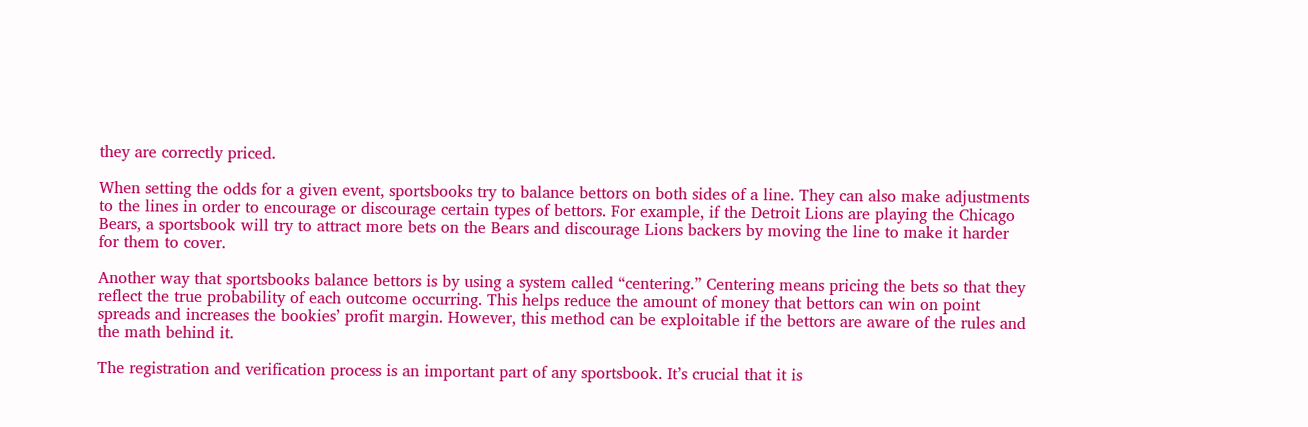they are correctly priced.

When setting the odds for a given event, sportsbooks try to balance bettors on both sides of a line. They can also make adjustments to the lines in order to encourage or discourage certain types of bettors. For example, if the Detroit Lions are playing the Chicago Bears, a sportsbook will try to attract more bets on the Bears and discourage Lions backers by moving the line to make it harder for them to cover.

Another way that sportsbooks balance bettors is by using a system called “centering.” Centering means pricing the bets so that they reflect the true probability of each outcome occurring. This helps reduce the amount of money that bettors can win on point spreads and increases the bookies’ profit margin. However, this method can be exploitable if the bettors are aware of the rules and the math behind it.

The registration and verification process is an important part of any sportsbook. It’s crucial that it is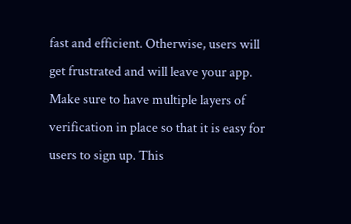fast and efficient. Otherwise, users will get frustrated and will leave your app. Make sure to have multiple layers of verification in place so that it is easy for users to sign up. This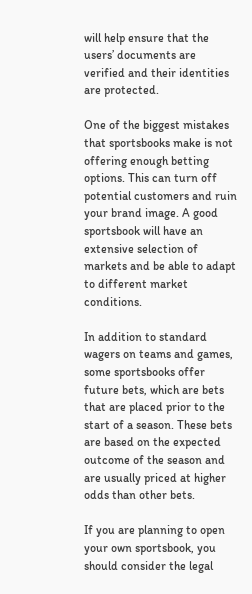will help ensure that the users’ documents are verified and their identities are protected.

One of the biggest mistakes that sportsbooks make is not offering enough betting options. This can turn off potential customers and ruin your brand image. A good sportsbook will have an extensive selection of markets and be able to adapt to different market conditions.

In addition to standard wagers on teams and games, some sportsbooks offer future bets, which are bets that are placed prior to the start of a season. These bets are based on the expected outcome of the season and are usually priced at higher odds than other bets.

If you are planning to open your own sportsbook, you should consider the legal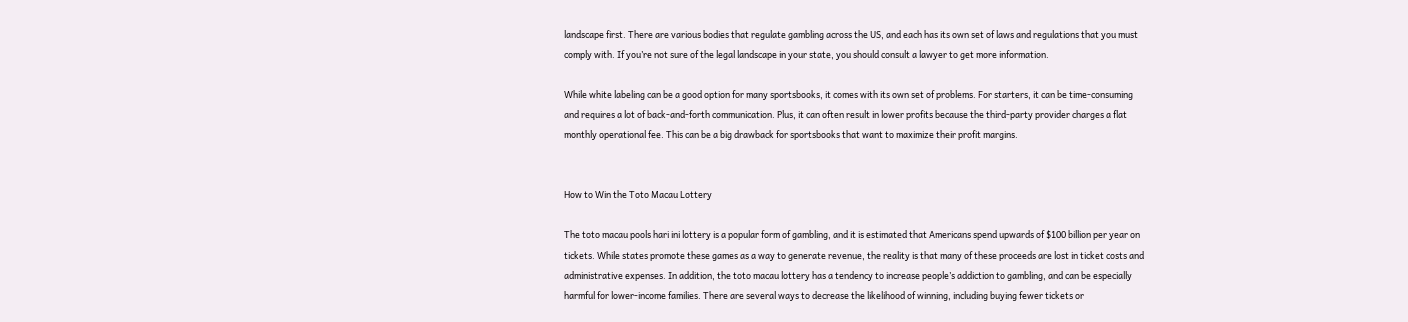landscape first. There are various bodies that regulate gambling across the US, and each has its own set of laws and regulations that you must comply with. If you’re not sure of the legal landscape in your state, you should consult a lawyer to get more information.

While white labeling can be a good option for many sportsbooks, it comes with its own set of problems. For starters, it can be time-consuming and requires a lot of back-and-forth communication. Plus, it can often result in lower profits because the third-party provider charges a flat monthly operational fee. This can be a big drawback for sportsbooks that want to maximize their profit margins.


How to Win the Toto Macau Lottery

The toto macau pools hari ini lottery is a popular form of gambling, and it is estimated that Americans spend upwards of $100 billion per year on tickets. While states promote these games as a way to generate revenue, the reality is that many of these proceeds are lost in ticket costs and administrative expenses. In addition, the toto macau lottery has a tendency to increase people’s addiction to gambling, and can be especially harmful for lower-income families. There are several ways to decrease the likelihood of winning, including buying fewer tickets or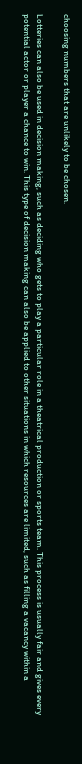choosing numbers that are unlikely to be chosen.

Lotteries can also be used in decision making, such as deciding who gets to play a particular role in a theatrical production or sports team. This process is usually fair and gives every potential actor or player a chance to win. This type of decision making can also be applied to other situations in which resources are limited, such as filling a vacancy within a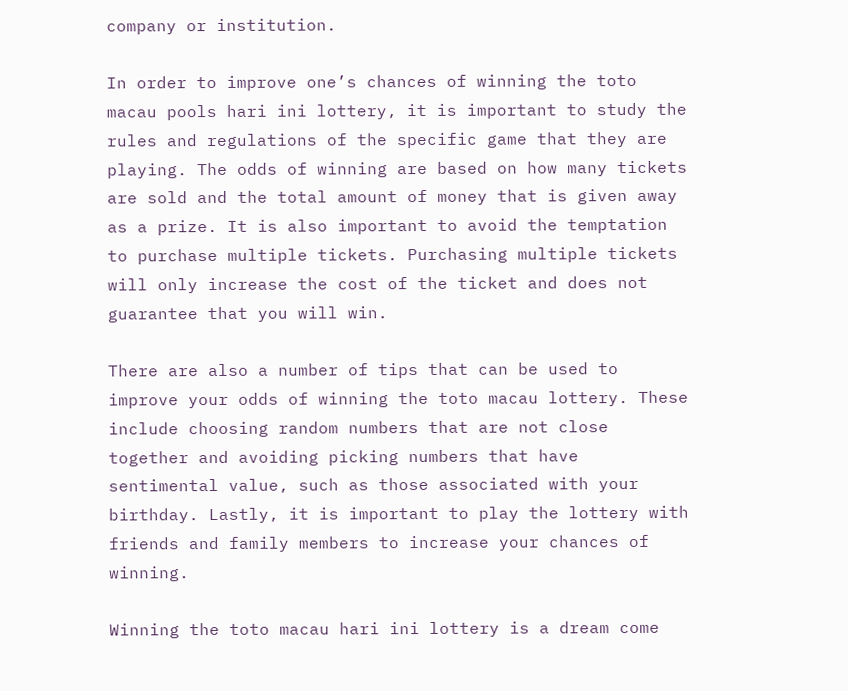company or institution.

In order to improve one’s chances of winning the toto macau pools hari ini lottery, it is important to study the rules and regulations of the specific game that they are playing. The odds of winning are based on how many tickets are sold and the total amount of money that is given away as a prize. It is also important to avoid the temptation to purchase multiple tickets. Purchasing multiple tickets will only increase the cost of the ticket and does not guarantee that you will win.

There are also a number of tips that can be used to improve your odds of winning the toto macau lottery. These include choosing random numbers that are not close together and avoiding picking numbers that have sentimental value, such as those associated with your birthday. Lastly, it is important to play the lottery with friends and family members to increase your chances of winning.

Winning the toto macau hari ini lottery is a dream come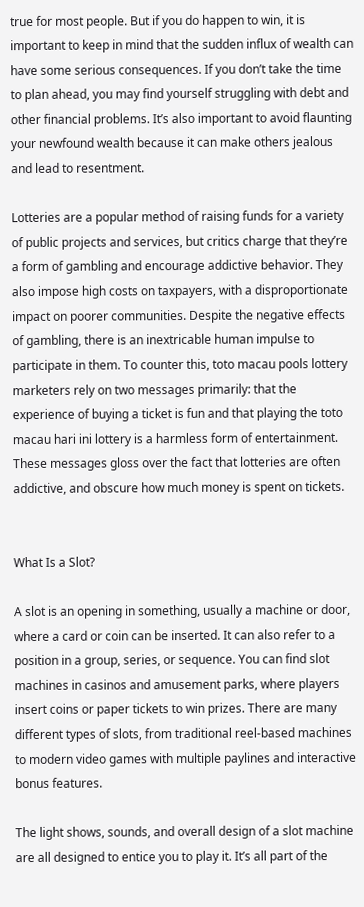true for most people. But if you do happen to win, it is important to keep in mind that the sudden influx of wealth can have some serious consequences. If you don’t take the time to plan ahead, you may find yourself struggling with debt and other financial problems. It’s also important to avoid flaunting your newfound wealth because it can make others jealous and lead to resentment.

Lotteries are a popular method of raising funds for a variety of public projects and services, but critics charge that they’re a form of gambling and encourage addictive behavior. They also impose high costs on taxpayers, with a disproportionate impact on poorer communities. Despite the negative effects of gambling, there is an inextricable human impulse to participate in them. To counter this, toto macau pools lottery marketers rely on two messages primarily: that the experience of buying a ticket is fun and that playing the toto macau hari ini lottery is a harmless form of entertainment. These messages gloss over the fact that lotteries are often addictive, and obscure how much money is spent on tickets.


What Is a Slot?

A slot is an opening in something, usually a machine or door, where a card or coin can be inserted. It can also refer to a position in a group, series, or sequence. You can find slot machines in casinos and amusement parks, where players insert coins or paper tickets to win prizes. There are many different types of slots, from traditional reel-based machines to modern video games with multiple paylines and interactive bonus features.

The light shows, sounds, and overall design of a slot machine are all designed to entice you to play it. It’s all part of the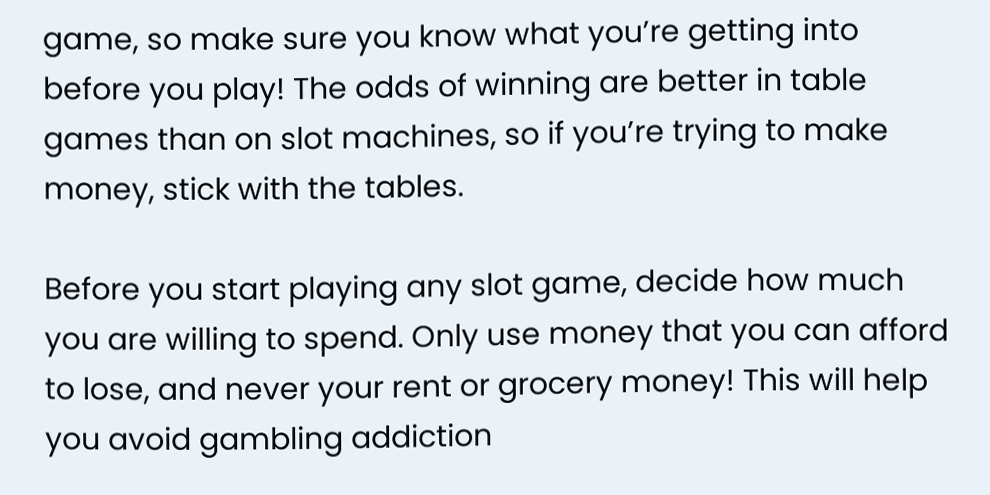game, so make sure you know what you’re getting into before you play! The odds of winning are better in table games than on slot machines, so if you’re trying to make money, stick with the tables.

Before you start playing any slot game, decide how much you are willing to spend. Only use money that you can afford to lose, and never your rent or grocery money! This will help you avoid gambling addiction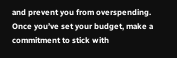and prevent you from overspending. Once you’ve set your budget, make a commitment to stick with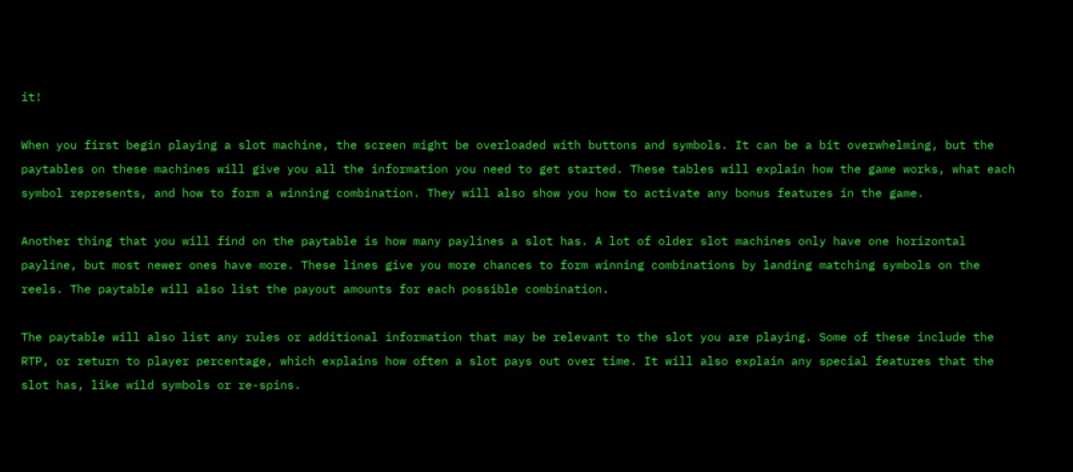it!

When you first begin playing a slot machine, the screen might be overloaded with buttons and symbols. It can be a bit overwhelming, but the paytables on these machines will give you all the information you need to get started. These tables will explain how the game works, what each symbol represents, and how to form a winning combination. They will also show you how to activate any bonus features in the game.

Another thing that you will find on the paytable is how many paylines a slot has. A lot of older slot machines only have one horizontal payline, but most newer ones have more. These lines give you more chances to form winning combinations by landing matching symbols on the reels. The paytable will also list the payout amounts for each possible combination.

The paytable will also list any rules or additional information that may be relevant to the slot you are playing. Some of these include the RTP, or return to player percentage, which explains how often a slot pays out over time. It will also explain any special features that the slot has, like wild symbols or re-spins.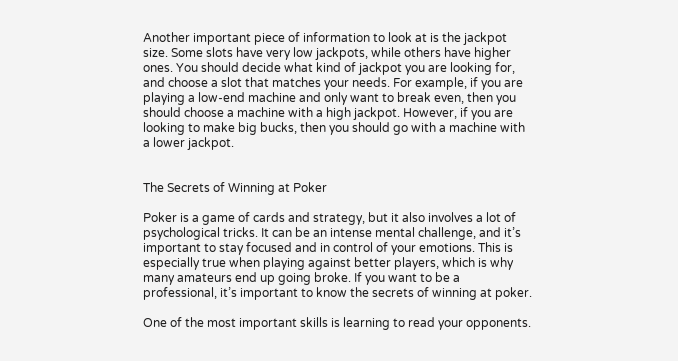Another important piece of information to look at is the jackpot size. Some slots have very low jackpots, while others have higher ones. You should decide what kind of jackpot you are looking for, and choose a slot that matches your needs. For example, if you are playing a low-end machine and only want to break even, then you should choose a machine with a high jackpot. However, if you are looking to make big bucks, then you should go with a machine with a lower jackpot.


The Secrets of Winning at Poker

Poker is a game of cards and strategy, but it also involves a lot of psychological tricks. It can be an intense mental challenge, and it’s important to stay focused and in control of your emotions. This is especially true when playing against better players, which is why many amateurs end up going broke. If you want to be a professional, it’s important to know the secrets of winning at poker.

One of the most important skills is learning to read your opponents.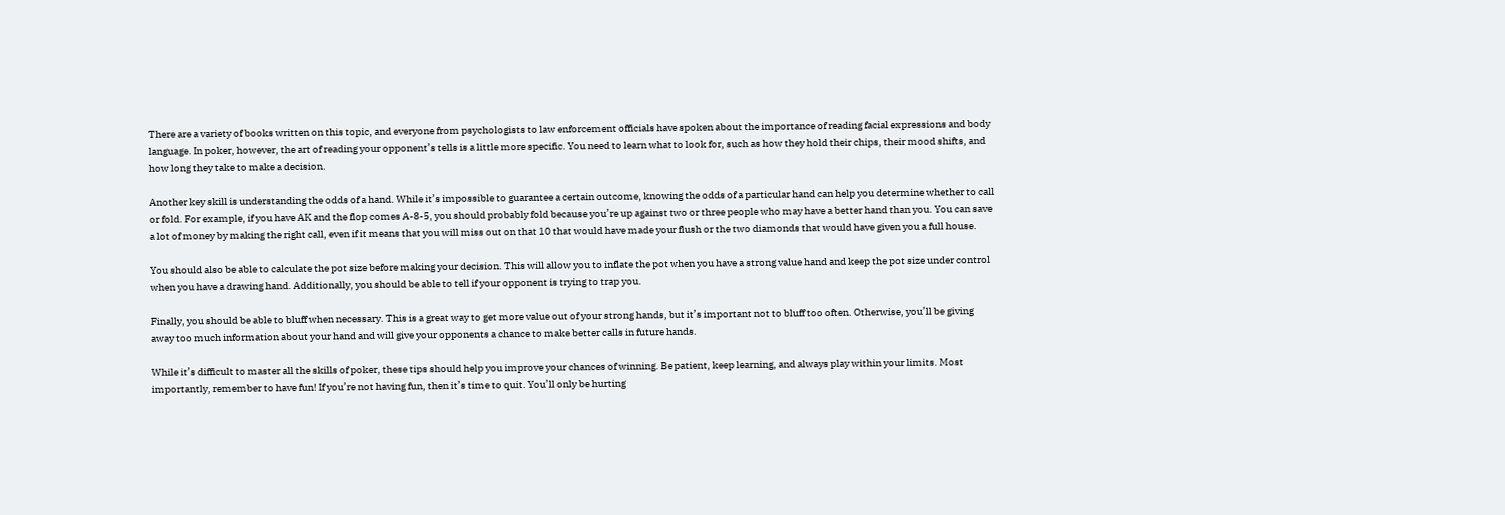There are a variety of books written on this topic, and everyone from psychologists to law enforcement officials have spoken about the importance of reading facial expressions and body language. In poker, however, the art of reading your opponent’s tells is a little more specific. You need to learn what to look for, such as how they hold their chips, their mood shifts, and how long they take to make a decision.

Another key skill is understanding the odds of a hand. While it’s impossible to guarantee a certain outcome, knowing the odds of a particular hand can help you determine whether to call or fold. For example, if you have AK and the flop comes A-8-5, you should probably fold because you’re up against two or three people who may have a better hand than you. You can save a lot of money by making the right call, even if it means that you will miss out on that 10 that would have made your flush or the two diamonds that would have given you a full house.

You should also be able to calculate the pot size before making your decision. This will allow you to inflate the pot when you have a strong value hand and keep the pot size under control when you have a drawing hand. Additionally, you should be able to tell if your opponent is trying to trap you.

Finally, you should be able to bluff when necessary. This is a great way to get more value out of your strong hands, but it’s important not to bluff too often. Otherwise, you’ll be giving away too much information about your hand and will give your opponents a chance to make better calls in future hands.

While it’s difficult to master all the skills of poker, these tips should help you improve your chances of winning. Be patient, keep learning, and always play within your limits. Most importantly, remember to have fun! If you’re not having fun, then it’s time to quit. You’ll only be hurting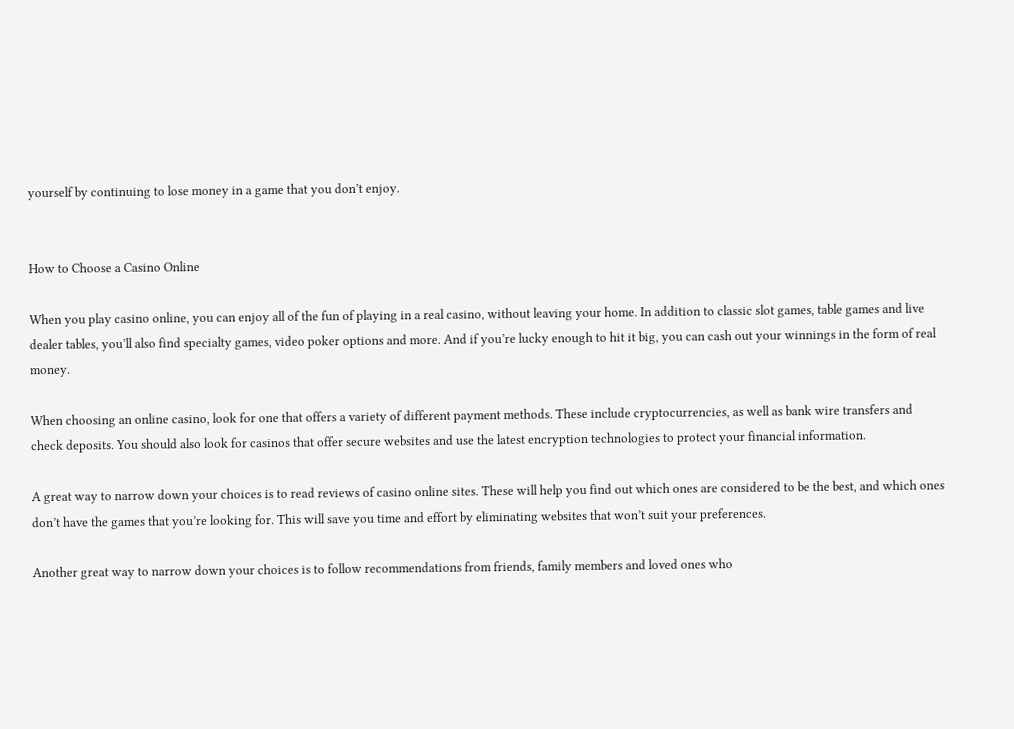yourself by continuing to lose money in a game that you don’t enjoy.


How to Choose a Casino Online

When you play casino online, you can enjoy all of the fun of playing in a real casino, without leaving your home. In addition to classic slot games, table games and live dealer tables, you’ll also find specialty games, video poker options and more. And if you’re lucky enough to hit it big, you can cash out your winnings in the form of real money.

When choosing an online casino, look for one that offers a variety of different payment methods. These include cryptocurrencies, as well as bank wire transfers and check deposits. You should also look for casinos that offer secure websites and use the latest encryption technologies to protect your financial information.

A great way to narrow down your choices is to read reviews of casino online sites. These will help you find out which ones are considered to be the best, and which ones don’t have the games that you’re looking for. This will save you time and effort by eliminating websites that won’t suit your preferences.

Another great way to narrow down your choices is to follow recommendations from friends, family members and loved ones who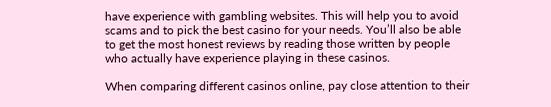have experience with gambling websites. This will help you to avoid scams and to pick the best casino for your needs. You’ll also be able to get the most honest reviews by reading those written by people who actually have experience playing in these casinos.

When comparing different casinos online, pay close attention to their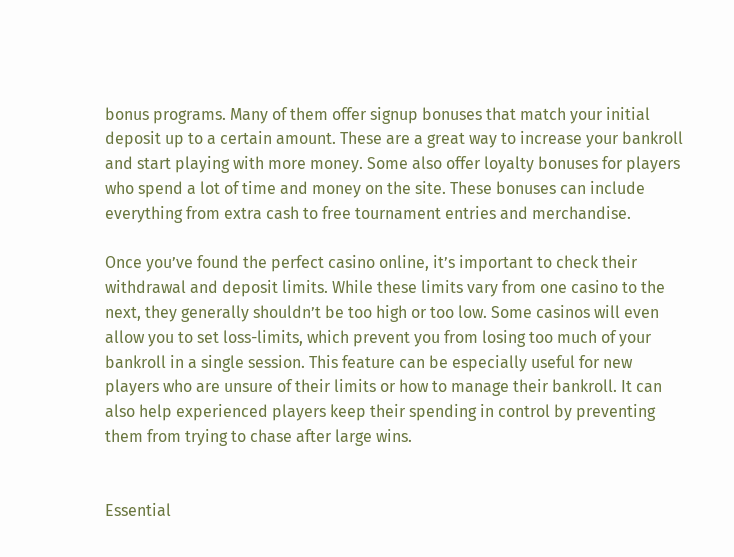bonus programs. Many of them offer signup bonuses that match your initial deposit up to a certain amount. These are a great way to increase your bankroll and start playing with more money. Some also offer loyalty bonuses for players who spend a lot of time and money on the site. These bonuses can include everything from extra cash to free tournament entries and merchandise.

Once you’ve found the perfect casino online, it’s important to check their withdrawal and deposit limits. While these limits vary from one casino to the next, they generally shouldn’t be too high or too low. Some casinos will even allow you to set loss-limits, which prevent you from losing too much of your bankroll in a single session. This feature can be especially useful for new players who are unsure of their limits or how to manage their bankroll. It can also help experienced players keep their spending in control by preventing them from trying to chase after large wins.


Essential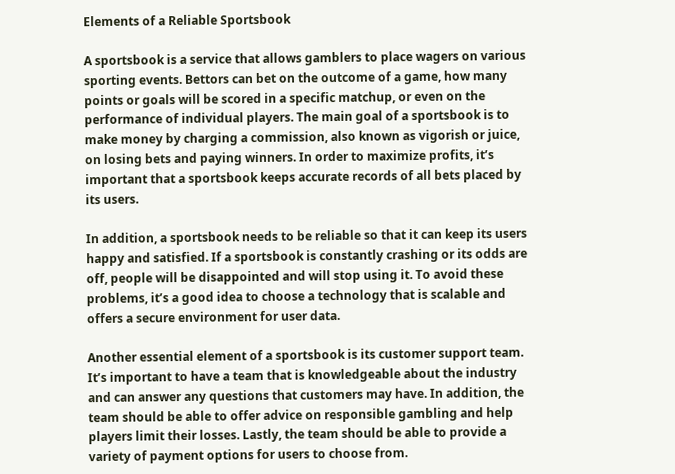Elements of a Reliable Sportsbook

A sportsbook is a service that allows gamblers to place wagers on various sporting events. Bettors can bet on the outcome of a game, how many points or goals will be scored in a specific matchup, or even on the performance of individual players. The main goal of a sportsbook is to make money by charging a commission, also known as vigorish or juice, on losing bets and paying winners. In order to maximize profits, it’s important that a sportsbook keeps accurate records of all bets placed by its users.

In addition, a sportsbook needs to be reliable so that it can keep its users happy and satisfied. If a sportsbook is constantly crashing or its odds are off, people will be disappointed and will stop using it. To avoid these problems, it’s a good idea to choose a technology that is scalable and offers a secure environment for user data.

Another essential element of a sportsbook is its customer support team. It’s important to have a team that is knowledgeable about the industry and can answer any questions that customers may have. In addition, the team should be able to offer advice on responsible gambling and help players limit their losses. Lastly, the team should be able to provide a variety of payment options for users to choose from.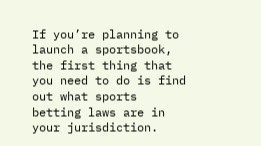If you’re planning to launch a sportsbook, the first thing that you need to do is find out what sports betting laws are in your jurisdiction.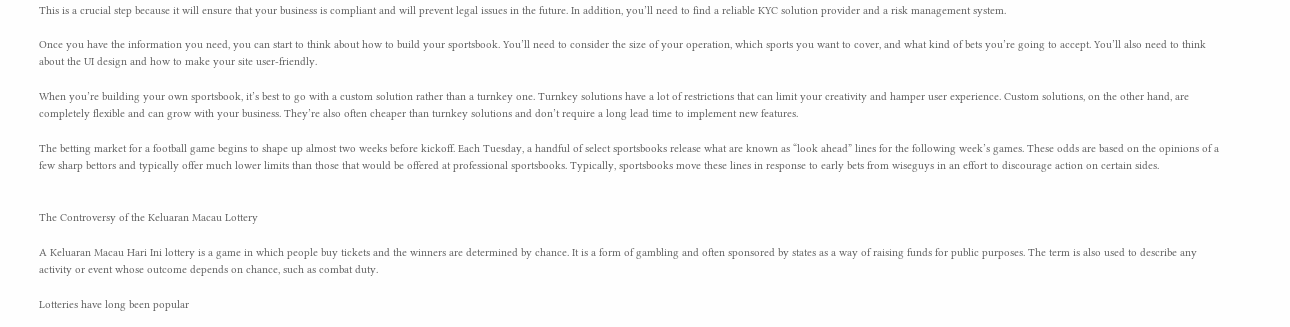This is a crucial step because it will ensure that your business is compliant and will prevent legal issues in the future. In addition, you’ll need to find a reliable KYC solution provider and a risk management system.

Once you have the information you need, you can start to think about how to build your sportsbook. You’ll need to consider the size of your operation, which sports you want to cover, and what kind of bets you’re going to accept. You’ll also need to think about the UI design and how to make your site user-friendly.

When you’re building your own sportsbook, it’s best to go with a custom solution rather than a turnkey one. Turnkey solutions have a lot of restrictions that can limit your creativity and hamper user experience. Custom solutions, on the other hand, are completely flexible and can grow with your business. They’re also often cheaper than turnkey solutions and don’t require a long lead time to implement new features.

The betting market for a football game begins to shape up almost two weeks before kickoff. Each Tuesday, a handful of select sportsbooks release what are known as “look ahead” lines for the following week’s games. These odds are based on the opinions of a few sharp bettors and typically offer much lower limits than those that would be offered at professional sportsbooks. Typically, sportsbooks move these lines in response to early bets from wiseguys in an effort to discourage action on certain sides.


The Controversy of the Keluaran Macau Lottery

A Keluaran Macau Hari Ini lottery is a game in which people buy tickets and the winners are determined by chance. It is a form of gambling and often sponsored by states as a way of raising funds for public purposes. The term is also used to describe any activity or event whose outcome depends on chance, such as combat duty.

Lotteries have long been popular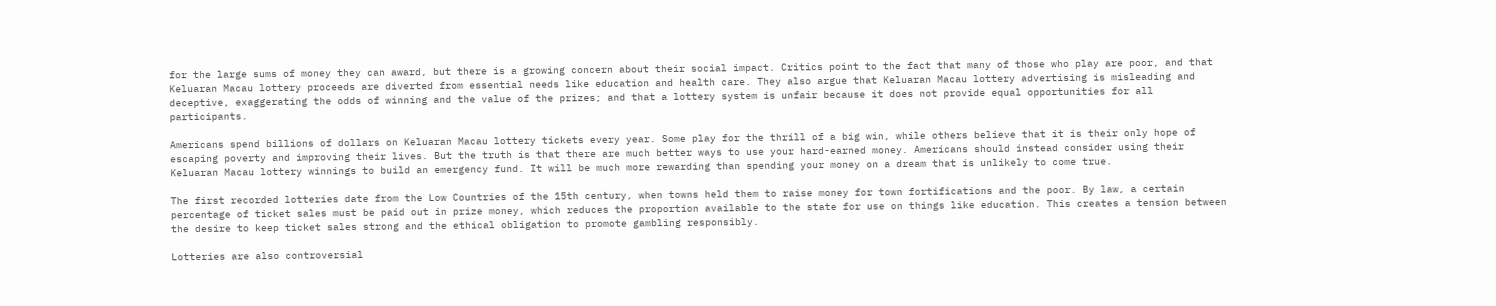for the large sums of money they can award, but there is a growing concern about their social impact. Critics point to the fact that many of those who play are poor, and that Keluaran Macau lottery proceeds are diverted from essential needs like education and health care. They also argue that Keluaran Macau lottery advertising is misleading and deceptive, exaggerating the odds of winning and the value of the prizes; and that a lottery system is unfair because it does not provide equal opportunities for all participants.

Americans spend billions of dollars on Keluaran Macau lottery tickets every year. Some play for the thrill of a big win, while others believe that it is their only hope of escaping poverty and improving their lives. But the truth is that there are much better ways to use your hard-earned money. Americans should instead consider using their Keluaran Macau lottery winnings to build an emergency fund. It will be much more rewarding than spending your money on a dream that is unlikely to come true.

The first recorded lotteries date from the Low Countries of the 15th century, when towns held them to raise money for town fortifications and the poor. By law, a certain percentage of ticket sales must be paid out in prize money, which reduces the proportion available to the state for use on things like education. This creates a tension between the desire to keep ticket sales strong and the ethical obligation to promote gambling responsibly.

Lotteries are also controversial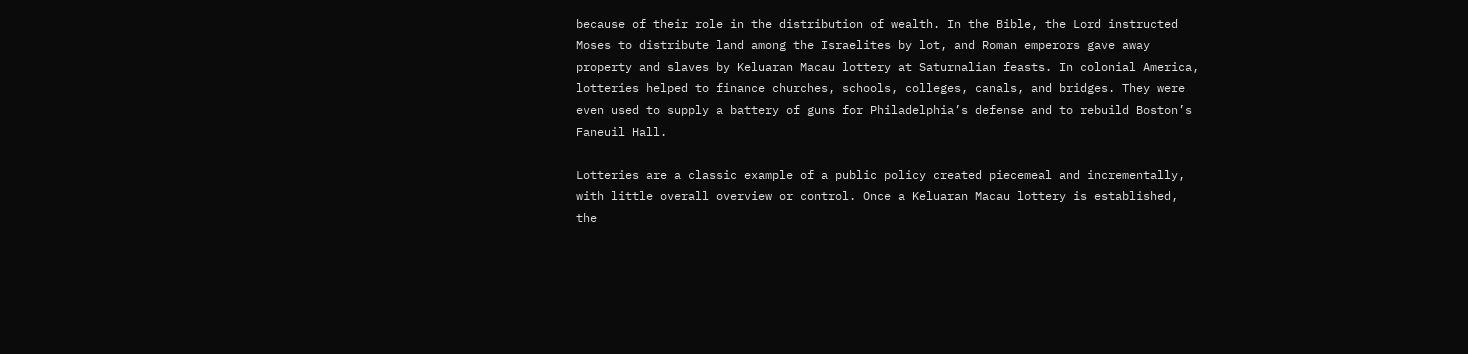because of their role in the distribution of wealth. In the Bible, the Lord instructed Moses to distribute land among the Israelites by lot, and Roman emperors gave away property and slaves by Keluaran Macau lottery at Saturnalian feasts. In colonial America, lotteries helped to finance churches, schools, colleges, canals, and bridges. They were even used to supply a battery of guns for Philadelphia’s defense and to rebuild Boston’s Faneuil Hall.

Lotteries are a classic example of a public policy created piecemeal and incrementally, with little overall overview or control. Once a Keluaran Macau lottery is established, the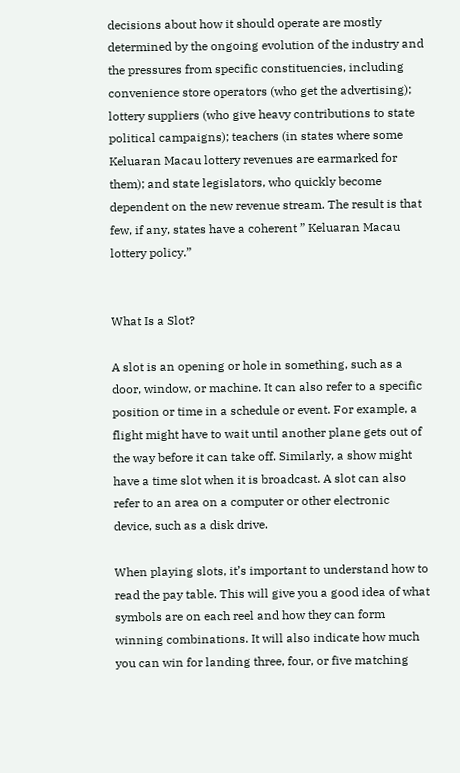decisions about how it should operate are mostly determined by the ongoing evolution of the industry and the pressures from specific constituencies, including convenience store operators (who get the advertising); lottery suppliers (who give heavy contributions to state political campaigns); teachers (in states where some Keluaran Macau lottery revenues are earmarked for them); and state legislators, who quickly become dependent on the new revenue stream. The result is that few, if any, states have a coherent ” Keluaran Macau lottery policy.”


What Is a Slot?

A slot is an opening or hole in something, such as a door, window, or machine. It can also refer to a specific position or time in a schedule or event. For example, a flight might have to wait until another plane gets out of the way before it can take off. Similarly, a show might have a time slot when it is broadcast. A slot can also refer to an area on a computer or other electronic device, such as a disk drive.

When playing slots, it’s important to understand how to read the pay table. This will give you a good idea of what symbols are on each reel and how they can form winning combinations. It will also indicate how much you can win for landing three, four, or five matching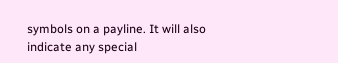symbols on a payline. It will also indicate any special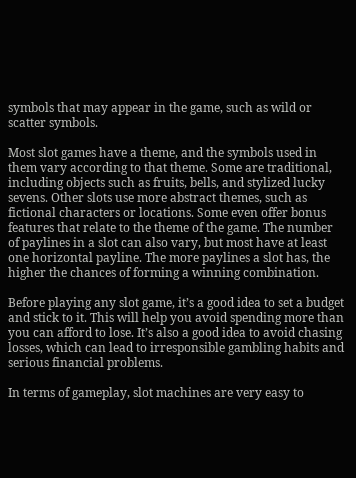symbols that may appear in the game, such as wild or scatter symbols.

Most slot games have a theme, and the symbols used in them vary according to that theme. Some are traditional, including objects such as fruits, bells, and stylized lucky sevens. Other slots use more abstract themes, such as fictional characters or locations. Some even offer bonus features that relate to the theme of the game. The number of paylines in a slot can also vary, but most have at least one horizontal payline. The more paylines a slot has, the higher the chances of forming a winning combination.

Before playing any slot game, it’s a good idea to set a budget and stick to it. This will help you avoid spending more than you can afford to lose. It’s also a good idea to avoid chasing losses, which can lead to irresponsible gambling habits and serious financial problems.

In terms of gameplay, slot machines are very easy to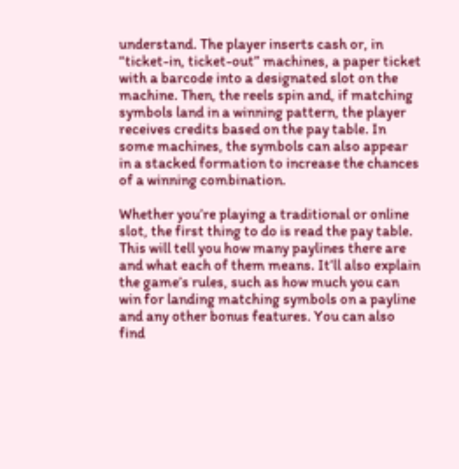understand. The player inserts cash or, in “ticket-in, ticket-out” machines, a paper ticket with a barcode into a designated slot on the machine. Then, the reels spin and, if matching symbols land in a winning pattern, the player receives credits based on the pay table. In some machines, the symbols can also appear in a stacked formation to increase the chances of a winning combination.

Whether you’re playing a traditional or online slot, the first thing to do is read the pay table. This will tell you how many paylines there are and what each of them means. It’ll also explain the game’s rules, such as how much you can win for landing matching symbols on a payline and any other bonus features. You can also find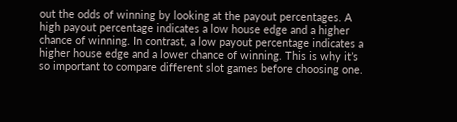out the odds of winning by looking at the payout percentages. A high payout percentage indicates a low house edge and a higher chance of winning. In contrast, a low payout percentage indicates a higher house edge and a lower chance of winning. This is why it’s so important to compare different slot games before choosing one.